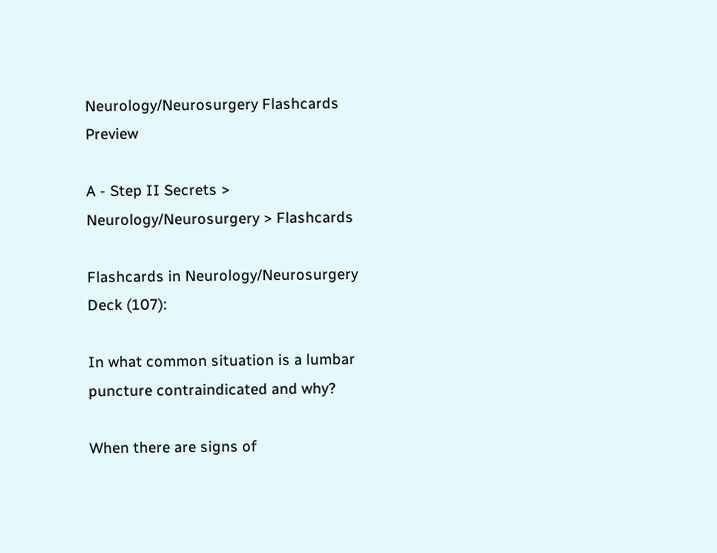Neurology/Neurosurgery Flashcards Preview

A - Step II Secrets > Neurology/Neurosurgery > Flashcards

Flashcards in Neurology/Neurosurgery Deck (107):

In what common situation is a lumbar puncture contraindicated and why?

When there are signs of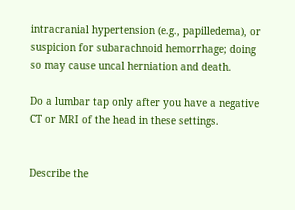intracranial hypertension (e.g., papilledema), or suspicion for subarachnoid hemorrhage; doing so may cause uncal herniation and death.

Do a lumbar tap only after you have a negative CT or MRI of the head in these settings.


Describe the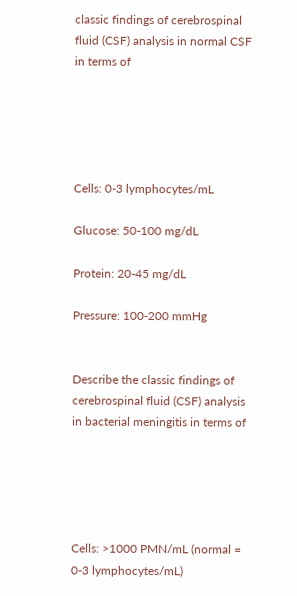classic findings of cerebrospinal fluid (CSF) analysis in normal CSF in terms of





Cells: 0-3 lymphocytes/mL

Glucose: 50-100 mg/dL

Protein: 20-45 mg/dL

Pressure: 100-200 mmHg


Describe the classic findings of cerebrospinal fluid (CSF) analysis in bacterial meningitis in terms of





Cells: >1000 PMN/mL (normal = 0-3 lymphocytes/mL)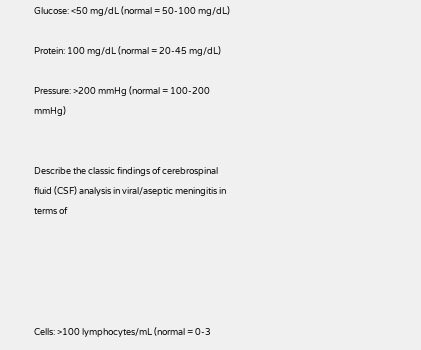Glucose: <50 mg/dL (normal = 50-100 mg/dL)

Protein: 100 mg/dL (normal = 20-45 mg/dL)

Pressure: >200 mmHg (normal = 100-200 mmHg)


Describe the classic findings of cerebrospinal fluid (CSF) analysis in viral/aseptic meningitis in terms of





Cells: >100 lymphocytes/mL (normal = 0-3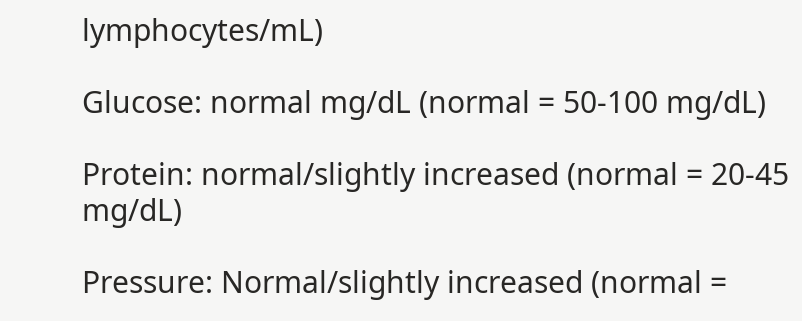lymphocytes/mL)

Glucose: normal mg/dL (normal = 50-100 mg/dL)

Protein: normal/slightly increased (normal = 20-45 mg/dL)

Pressure: Normal/slightly increased (normal =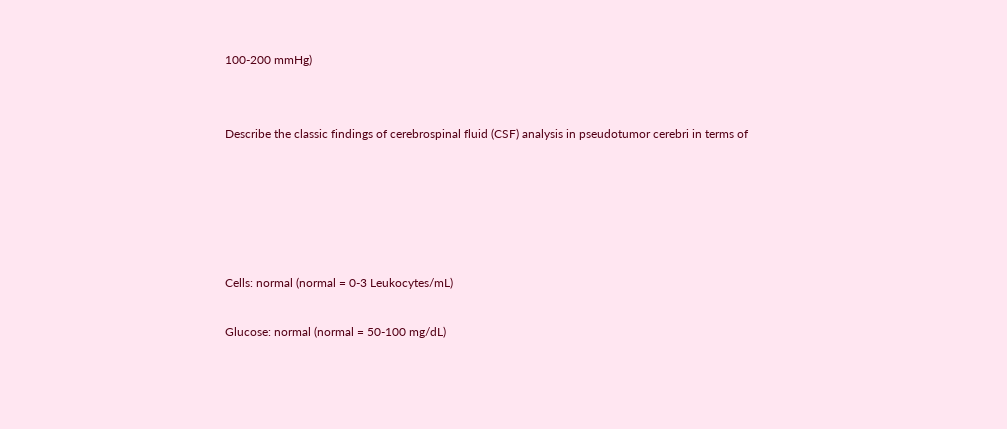100-200 mmHg)


Describe the classic findings of cerebrospinal fluid (CSF) analysis in pseudotumor cerebri in terms of





Cells: normal (normal = 0-3 Leukocytes/mL)

Glucose: normal (normal = 50-100 mg/dL)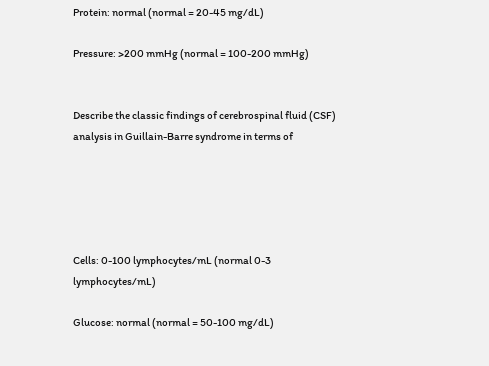Protein: normal (normal = 20-45 mg/dL)

Pressure: >200 mmHg (normal = 100-200 mmHg)


Describe the classic findings of cerebrospinal fluid (CSF) analysis in Guillain-Barre syndrome in terms of





Cells: 0-100 lymphocytes/mL (normal 0-3 lymphocytes/mL)

Glucose: normal (normal = 50-100 mg/dL)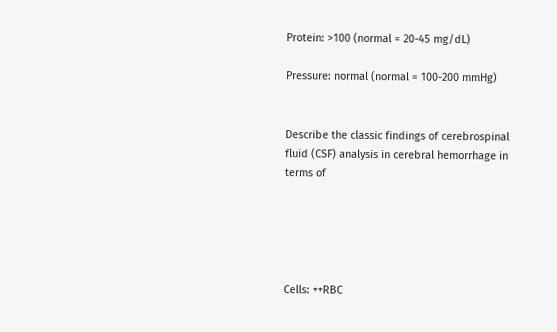Protein: >100 (normal = 20-45 mg/dL)

Pressure: normal (normal = 100-200 mmHg)


Describe the classic findings of cerebrospinal fluid (CSF) analysis in cerebral hemorrhage in terms of





Cells: ++RBC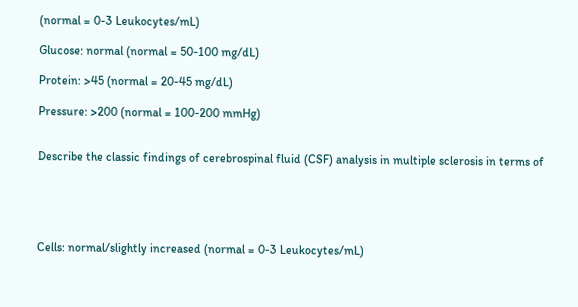(normal = 0-3 Leukocytes/mL)

Glucose: normal (normal = 50-100 mg/dL)

Protein: >45 (normal = 20-45 mg/dL)

Pressure: >200 (normal = 100-200 mmHg)


Describe the classic findings of cerebrospinal fluid (CSF) analysis in multiple sclerosis in terms of





Cells: normal/slightly increased (normal = 0-3 Leukocytes/mL)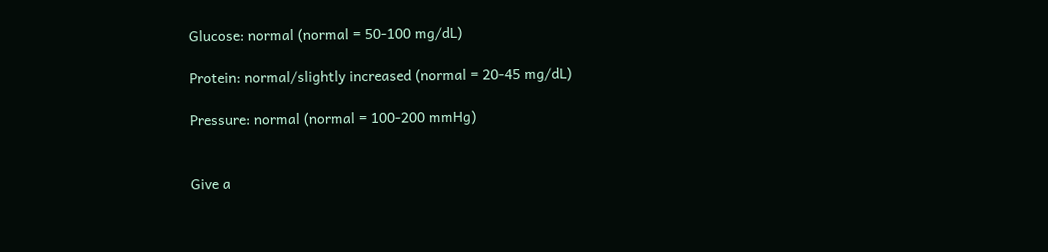Glucose: normal (normal = 50-100 mg/dL)

Protein: normal/slightly increased (normal = 20-45 mg/dL)

Pressure: normal (normal = 100-200 mmHg)


Give a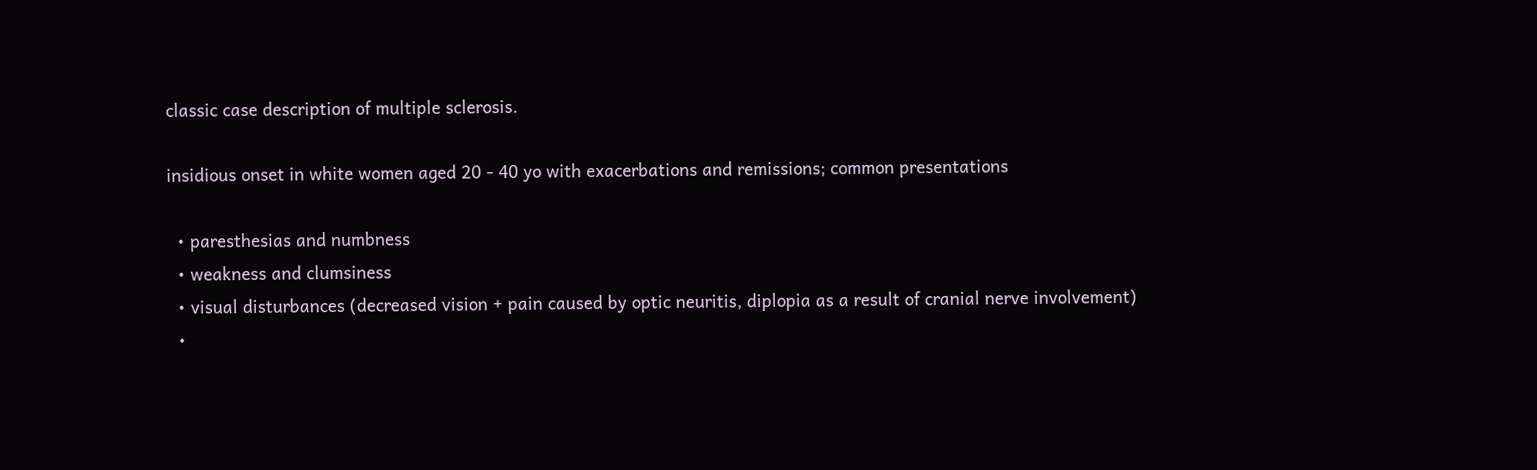classic case description of multiple sclerosis.

insidious onset in white women aged 20 - 40 yo with exacerbations and remissions; common presentations

  • paresthesias and numbness
  • weakness and clumsiness
  • visual disturbances (decreased vision + pain caused by optic neuritis, diplopia as a result of cranial nerve involvement)
  •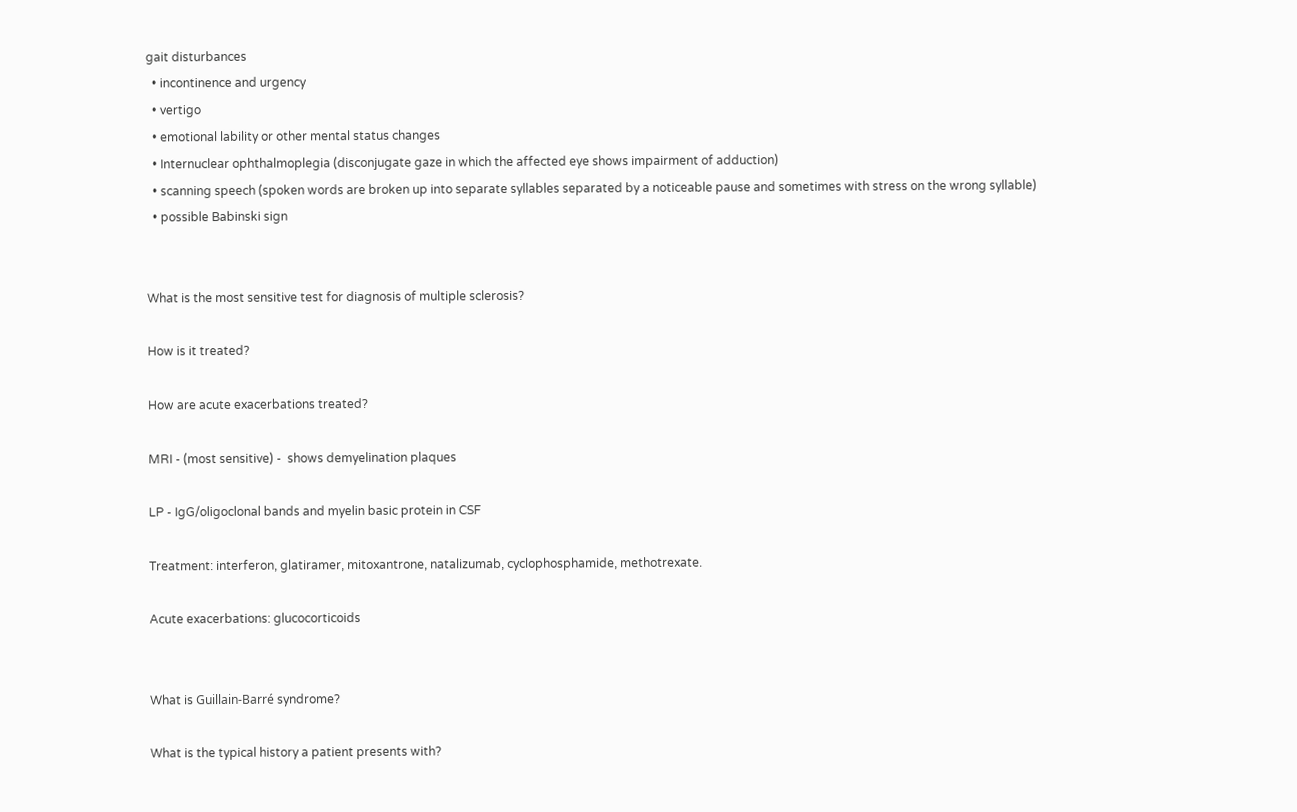gait disturbances
  • incontinence and urgency
  • vertigo
  • emotional lability or other mental status changes
  • Internuclear ophthalmoplegia (disconjugate gaze in which the affected eye shows impairment of adduction)
  • scanning speech (spoken words are broken up into separate syllables separated by a noticeable pause and sometimes with stress on the wrong syllable)
  • possible Babinski sign


What is the most sensitive test for diagnosis of multiple sclerosis?

How is it treated?

How are acute exacerbations treated?

MRI - (most sensitive) -  shows demyelination plaques

LP - IgG/oligoclonal bands and myelin basic protein in CSF

Treatment: interferon, glatiramer, mitoxantrone, natalizumab, cyclophosphamide, methotrexate.

Acute exacerbations: glucocorticoids


What is Guillain-Barré syndrome?

What is the typical history a patient presents with?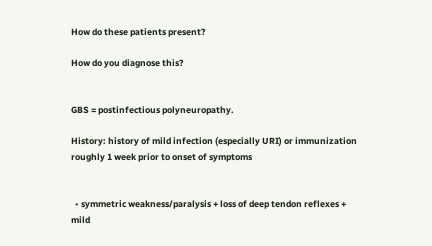How do these patients present?

How do you diagnose this?


GBS = postinfectious polyneuropathy.

History: history of mild infection (especially URI) or immunization roughly 1 week prior to onset of symptoms


  • symmetric weakness/paralysis + loss of deep tendon reflexes + mild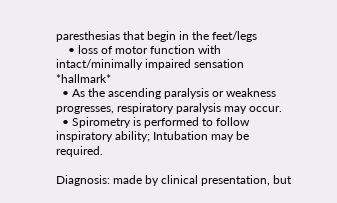paresthesias that begin in the feet/legs
    • loss of motor function with intact/minimally impaired sensation *hallmark*
  • As the ascending paralysis or weakness progresses, respiratory paralysis may occur.
  • Spirometry is performed to follow inspiratory ability; Intubation may be required.

Diagnosis: made by clinical presentation, but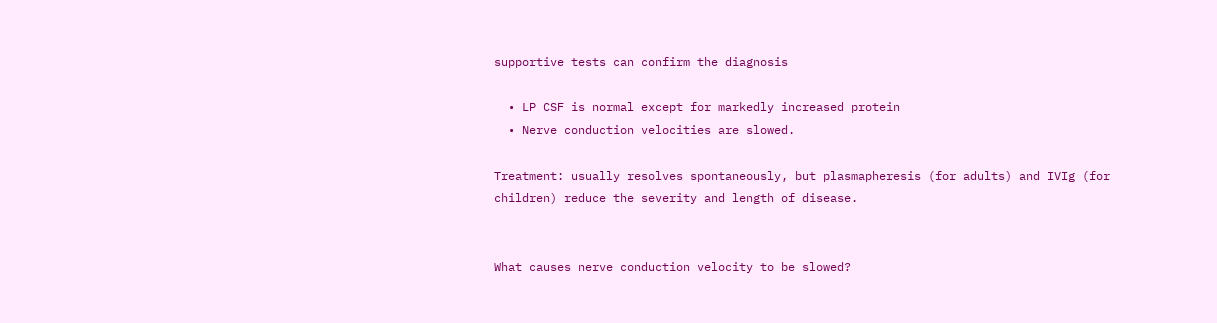supportive tests can confirm the diagnosis

  • LP CSF is normal except for markedly increased protein
  • Nerve conduction velocities are slowed.

Treatment: usually resolves spontaneously, but plasmapheresis (for adults) and IVIg (for children) reduce the severity and length of disease.


What causes nerve conduction velocity to be slowed?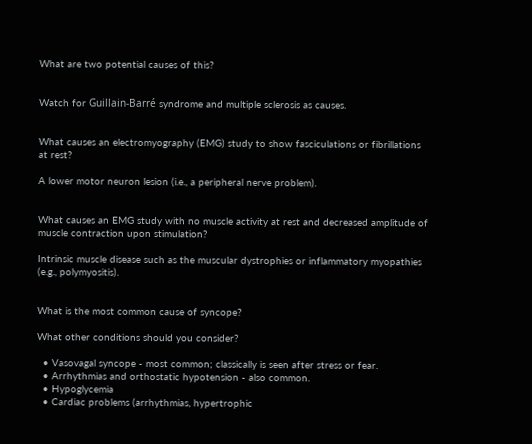What are two potential causes of this?


Watch for Guillain-Barré syndrome and multiple sclerosis as causes.


What causes an electromyography (EMG) study to show fasciculations or fibrillations at rest?

A lower motor neuron lesion (i.e., a peripheral nerve problem).


What causes an EMG study with no muscle activity at rest and decreased amplitude of muscle contraction upon stimulation?

Intrinsic muscle disease such as the muscular dystrophies or inflammatory myopathies (e.g., polymyositis).


What is the most common cause of syncope?

What other conditions should you consider?

  • Vasovagal syncope - most common; classically is seen after stress or fear.
  • Arrhythmias and orthostatic hypotension - also common.
  • Hypoglycemia
  • Cardiac problems (arrhythmias, hypertrophic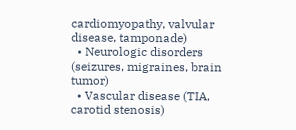cardiomyopathy, valvular disease, tamponade)
  • Neurologic disorders (seizures, migraines, brain tumor)
  • Vascular disease (TIA, carotid stenosis)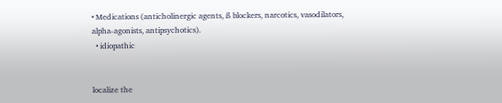• Medications (anticholinergic agents, ß blockers, narcotics, vasodilators, alpha-agonists, antipsychotics).
  • idiopathic


localize the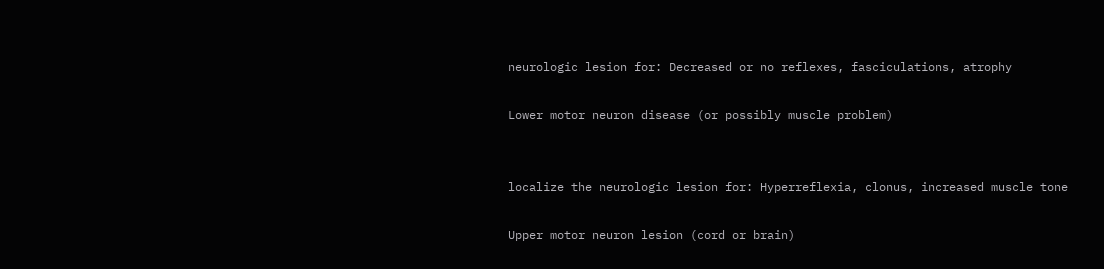neurologic lesion for: Decreased or no reflexes, fasciculations, atrophy

Lower motor neuron disease (or possibly muscle problem)


localize the neurologic lesion for: Hyperreflexia, clonus, increased muscle tone

Upper motor neuron lesion (cord or brain)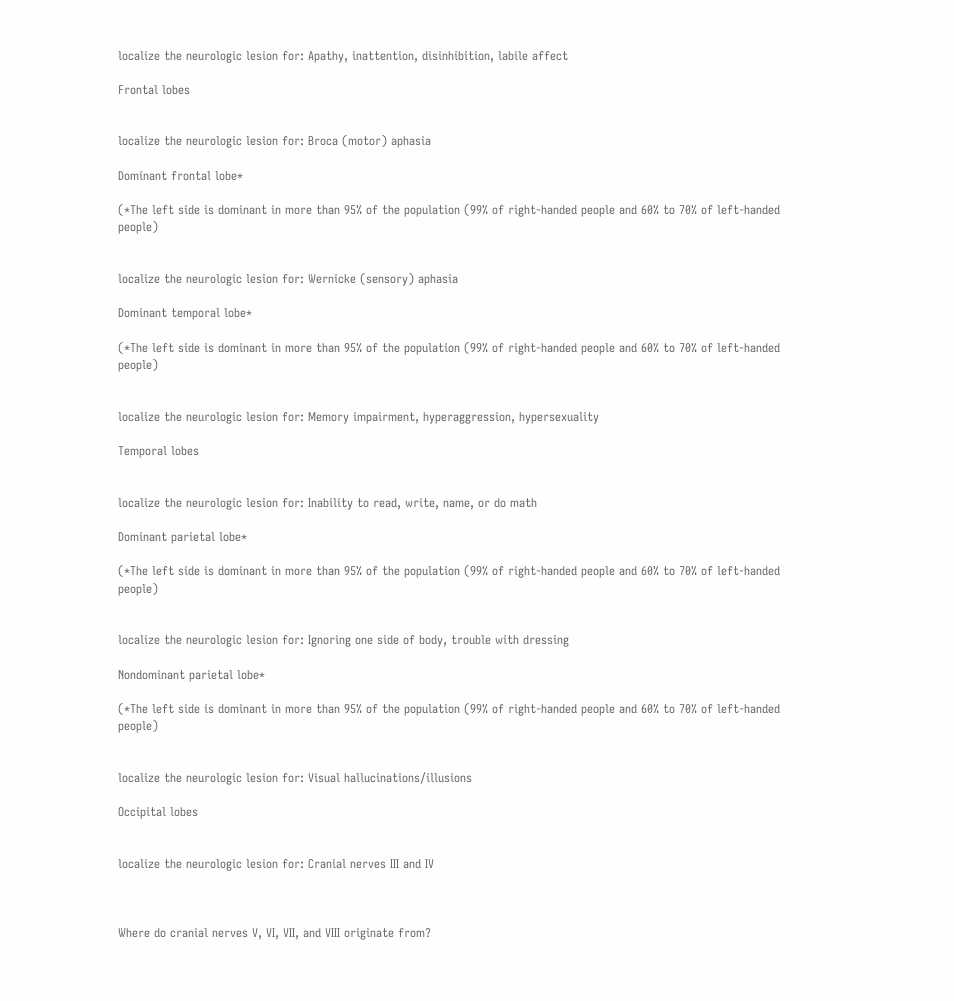localize the neurologic lesion for: Apathy, inattention, disinhibition, labile affect

Frontal lobes


localize the neurologic lesion for: Broca (motor) aphasia

Dominant frontal lobe*

(*The left side is dominant in more than 95% of the population (99% of right-handed people and 60% to 70% of left-handed people)


localize the neurologic lesion for: Wernicke (sensory) aphasia

Dominant temporal lobe*

(*The left side is dominant in more than 95% of the population (99% of right-handed people and 60% to 70% of left-handed people)


localize the neurologic lesion for: Memory impairment, hyperaggression, hypersexuality

Temporal lobes


localize the neurologic lesion for: Inability to read, write, name, or do math

Dominant parietal lobe*

(*The left side is dominant in more than 95% of the population (99% of right-handed people and 60% to 70% of left-handed people)


localize the neurologic lesion for: Ignoring one side of body, trouble with dressing

Nondominant parietal lobe*

(*The left side is dominant in more than 95% of the population (99% of right-handed people and 60% to 70% of left-handed people)


localize the neurologic lesion for: Visual hallucinations/illusions

Occipital lobes


localize the neurologic lesion for: Cranial nerves III and IV



Where do cranial nerves V, VI, VII, and VIII originate from?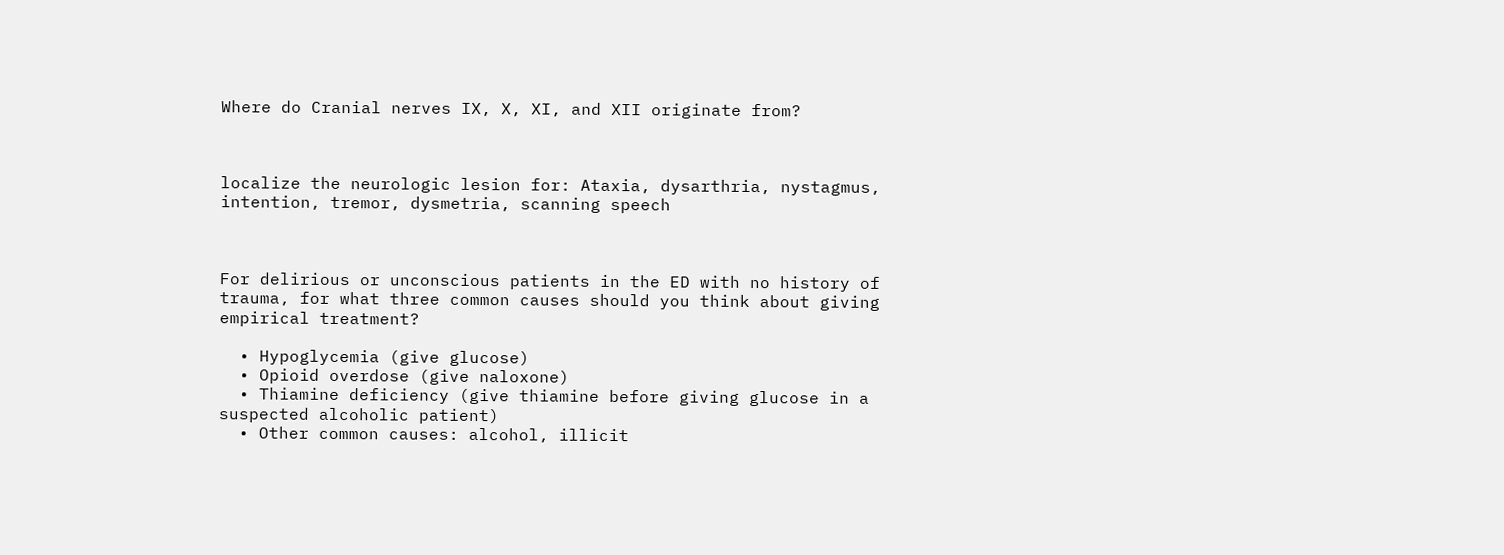Where do Cranial nerves IX, X, XI, and XII originate from?



localize the neurologic lesion for: Ataxia, dysarthria, nystagmus, intention, tremor, dysmetria, scanning speech



For delirious or unconscious patients in the ED with no history of trauma, for what three common causes should you think about giving empirical treatment?

  • Hypoglycemia (give glucose)
  • Opioid overdose (give naloxone)
  • Thiamine deficiency (give thiamine before giving glucose in a suspected alcoholic patient)
  • Other common causes: alcohol, illicit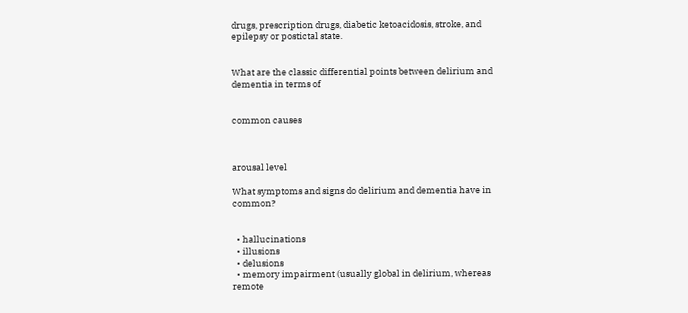drugs, prescription drugs, diabetic ketoacidosis, stroke, and epilepsy or postictal state.


What are the classic differential points between delirium and dementia in terms of


common causes



arousal level

What symptoms and signs do delirium and dementia have in common?


  • hallucinations
  • illusions
  • delusions
  • memory impairment (usually global in delirium, whereas remote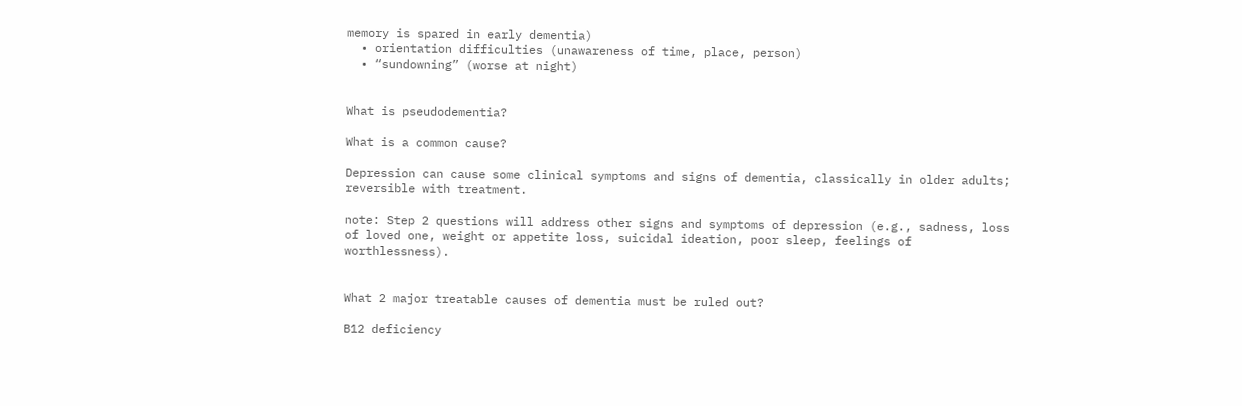memory is spared in early dementia)
  • orientation difficulties (unawareness of time, place, person)
  • “sundowning” (worse at night)


What is pseudodementia?

What is a common cause?

Depression can cause some clinical symptoms and signs of dementia, classically in older adults; reversible with treatment.

note: Step 2 questions will address other signs and symptoms of depression (e.g., sadness, loss of loved one, weight or appetite loss, suicidal ideation, poor sleep, feelings of worthlessness).


What 2 major treatable causes of dementia must be ruled out?

B12 deficiency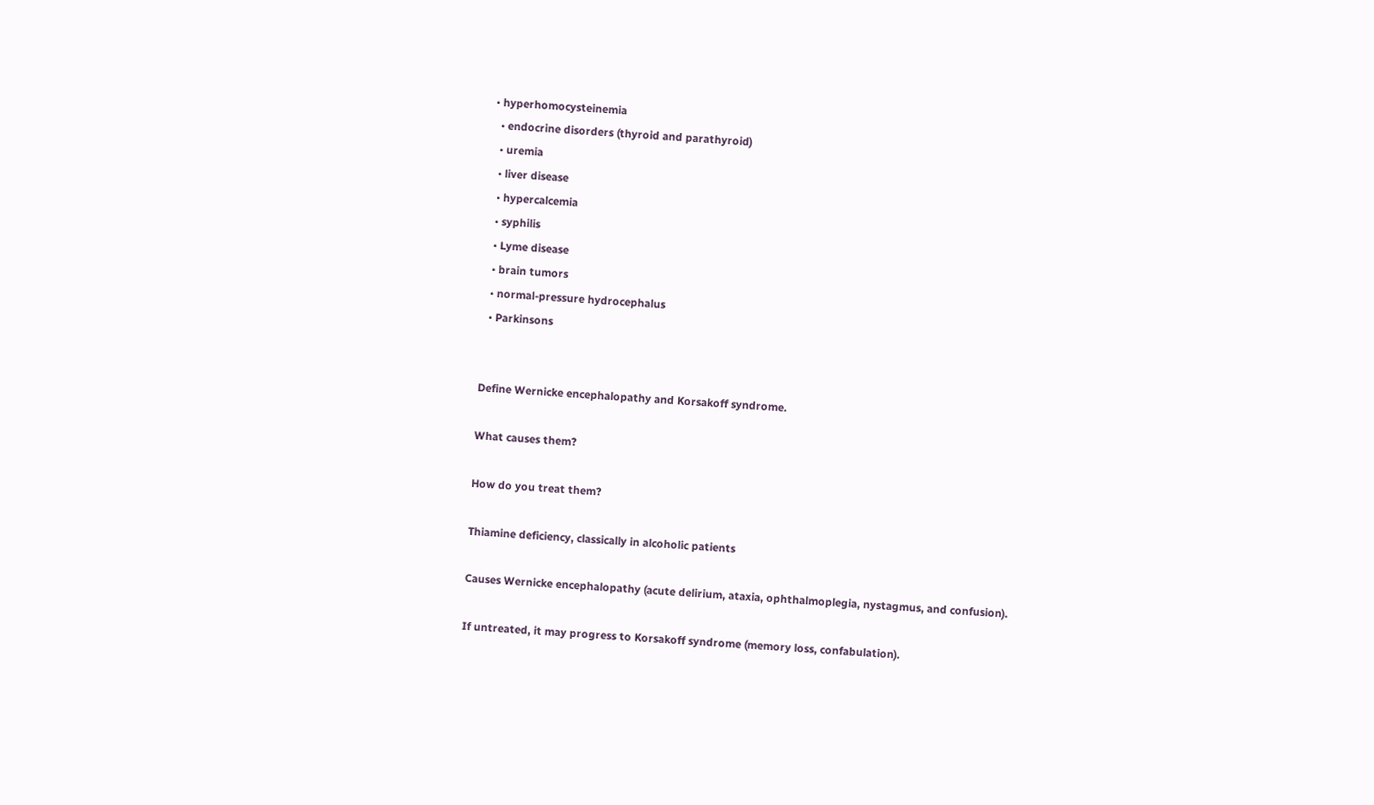• hyperhomocysteinemia
  • endocrine disorders (thyroid and parathyroid)
  • uremia
  • liver disease
  • hypercalcemia
  • syphilis
  • Lyme disease
  • brain tumors
  • normal-pressure hydrocephalus
  • Parkinsons


Define Wernicke encephalopathy and Korsakoff syndrome.

What causes them?

How do you treat them?

Thiamine deficiency, classically in alcoholic patients

Causes Wernicke encephalopathy (acute delirium, ataxia, ophthalmoplegia, nystagmus, and confusion).

If untreated, it may progress to Korsakoff syndrome (memory loss, confabulation).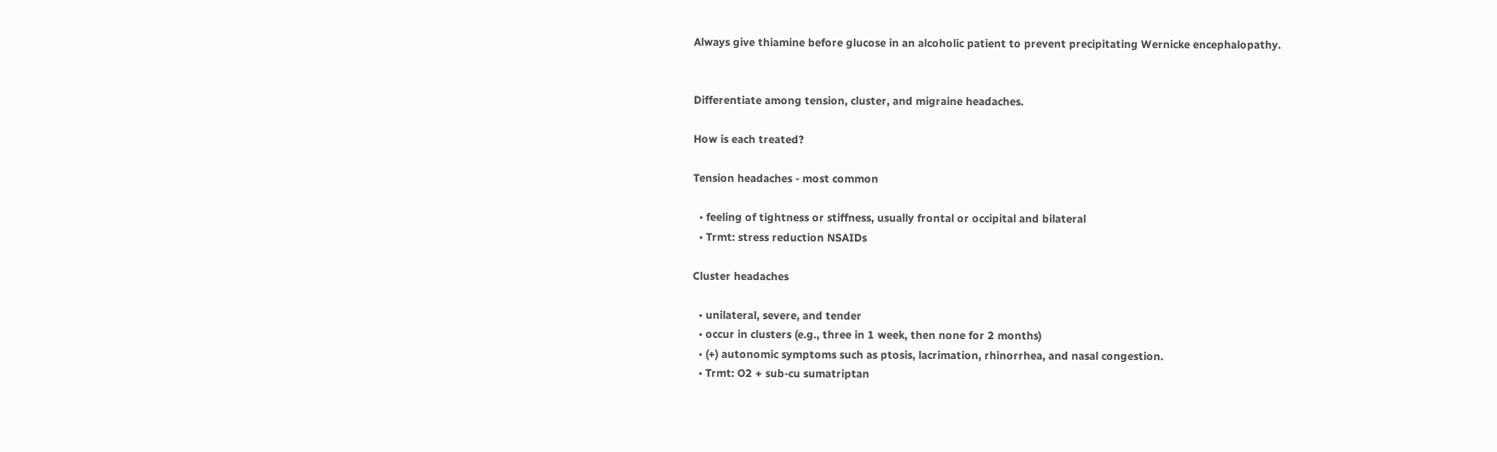Always give thiamine before glucose in an alcoholic patient to prevent precipitating Wernicke encephalopathy.


Differentiate among tension, cluster, and migraine headaches.

How is each treated?

Tension headaches - most common

  • feeling of tightness or stiffness, usually frontal or occipital and bilateral
  • Trmt: stress reduction NSAIDs

Cluster headaches

  • unilateral, severe, and tender
  • occur in clusters (e.g., three in 1 week, then none for 2 months)
  • (+) autonomic symptoms such as ptosis, lacrimation, rhinorrhea, and nasal congestion.
  • Trmt: O2 + sub-cu sumatriptan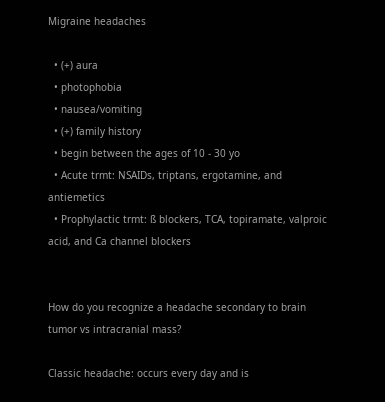Migraine headaches

  • (+) aura
  • photophobia
  • nausea/vomiting
  • (+) family history
  • begin between the ages of 10 - 30 yo
  • Acute trmt: NSAIDs, triptans, ergotamine, and antiemetics
  • Prophylactic trmt: ß blockers, TCA, topiramate, valproic acid, and Ca channel blockers


How do you recognize a headache secondary to brain tumor vs intracranial mass?

Classic headache: occurs every day and is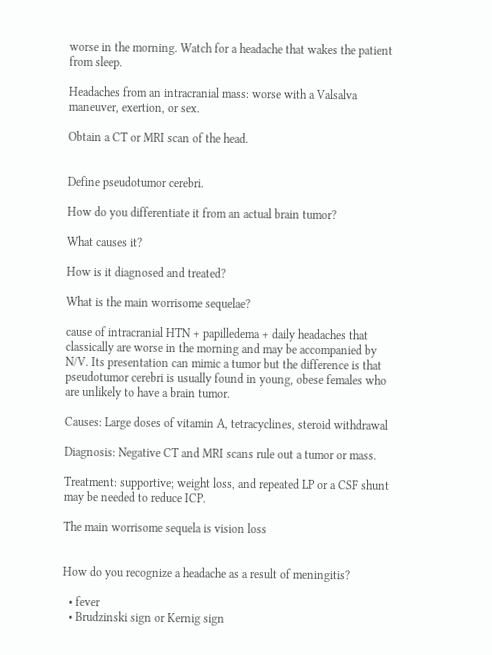worse in the morning. Watch for a headache that wakes the patient from sleep.

Headaches from an intracranial mass: worse with a Valsalva maneuver, exertion, or sex.

Obtain a CT or MRI scan of the head.


Define pseudotumor cerebri.

How do you differentiate it from an actual brain tumor?

What causes it?

How is it diagnosed and treated?

What is the main worrisome sequelae?

cause of intracranial HTN + papilledema + daily headaches that classically are worse in the morning and may be accompanied by N/V. Its presentation can mimic a tumor but the difference is that pseudotumor cerebri is usually found in young, obese females who are unlikely to have a brain tumor.

Causes: Large doses of vitamin A, tetracyclines, steroid withdrawal

Diagnosis: Negative CT and MRI scans rule out a tumor or mass.

Treatment: supportive; weight loss, and repeated LP or a CSF shunt may be needed to reduce ICP.

The main worrisome sequela is vision loss


How do you recognize a headache as a result of meningitis?

  • fever
  • Brudzinski sign or Kernig sign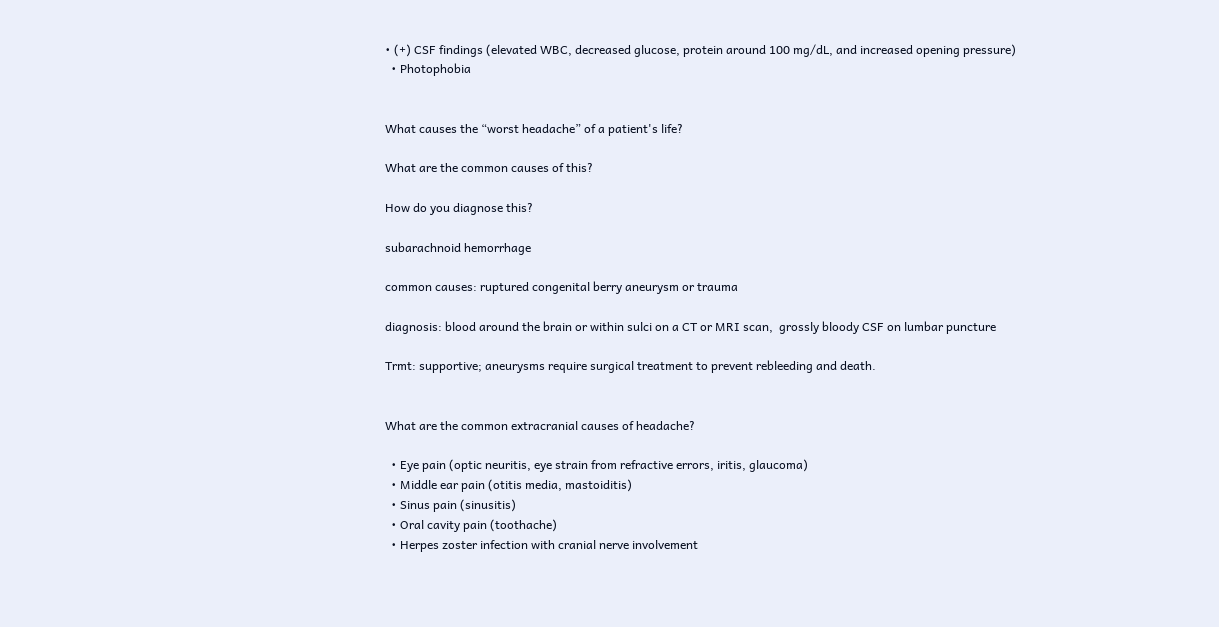• (+) CSF findings (elevated WBC, decreased glucose, protein around 100 mg/dL, and increased opening pressure)
  • Photophobia


What causes the “worst headache” of a patient's life?

What are the common causes of this?

How do you diagnose this?

subarachnoid hemorrhage

common causes: ruptured congenital berry aneurysm or trauma

diagnosis: blood around the brain or within sulci on a CT or MRI scan,  grossly bloody CSF on lumbar puncture

Trmt: supportive; aneurysms require surgical treatment to prevent rebleeding and death.


What are the common extracranial causes of headache?

  • Eye pain (optic neuritis, eye strain from refractive errors, iritis, glaucoma)
  • Middle ear pain (otitis media, mastoiditis)
  • Sinus pain (sinusitis)
  • Oral cavity pain (toothache)
  • Herpes zoster infection with cranial nerve involvement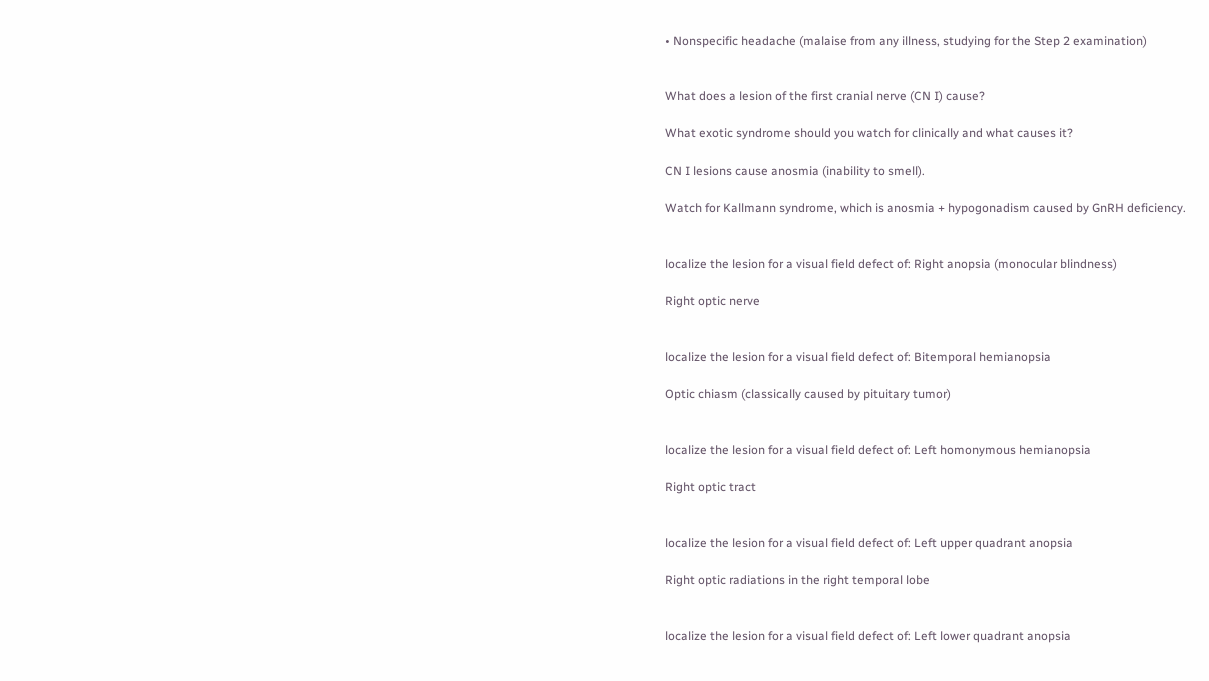• Nonspecific headache (malaise from any illness, studying for the Step 2 examination)


What does a lesion of the first cranial nerve (CN I) cause?

What exotic syndrome should you watch for clinically and what causes it?

CN I lesions cause anosmia (inability to smell).

Watch for Kallmann syndrome, which is anosmia + hypogonadism caused by GnRH deficiency.


localize the lesion for a visual field defect of: Right anopsia (monocular blindness)

Right optic nerve


localize the lesion for a visual field defect of: Bitemporal hemianopsia

Optic chiasm (classically caused by pituitary tumor)


localize the lesion for a visual field defect of: Left homonymous hemianopsia

Right optic tract


localize the lesion for a visual field defect of: Left upper quadrant anopsia

Right optic radiations in the right temporal lobe


localize the lesion for a visual field defect of: Left lower quadrant anopsia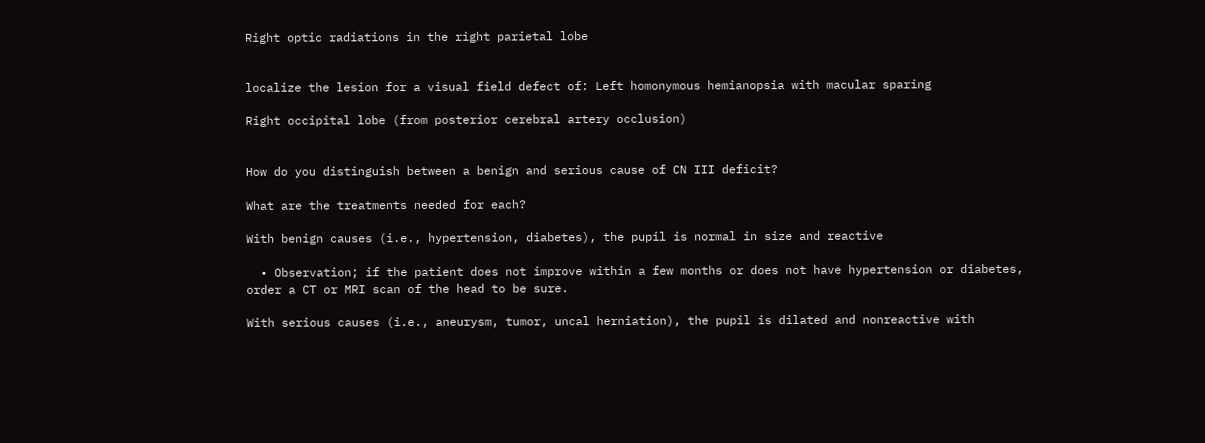Right optic radiations in the right parietal lobe


localize the lesion for a visual field defect of: Left homonymous hemianopsia with macular sparing

Right occipital lobe (from posterior cerebral artery occlusion)


How do you distinguish between a benign and serious cause of CN III deficit?

What are the treatments needed for each?

With benign causes (i.e., hypertension, diabetes), the pupil is normal in size and reactive

  • Observation; if the patient does not improve within a few months or does not have hypertension or diabetes, order a CT or MRI scan of the head to be sure.

With serious causes (i.e., aneurysm, tumor, uncal herniation), the pupil is dilated and nonreactive with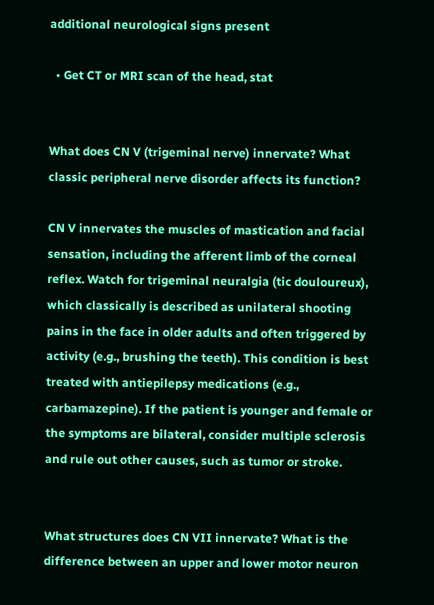additional neurological signs present

  • Get CT or MRI scan of the head, stat


What does CN V (trigeminal nerve) innervate? What classic peripheral nerve disorder affects its function?

CN V innervates the muscles of mastication and facial sensation, including the afferent limb of the corneal reflex. Watch for trigeminal neuralgia (tic douloureux), which classically is described as unilateral shooting pains in the face in older adults and often triggered by activity (e.g., brushing the teeth). This condition is best treated with antiepilepsy medications (e.g., carbamazepine). If the patient is younger and female or the symptoms are bilateral, consider multiple sclerosis and rule out other causes, such as tumor or stroke.


What structures does CN VII innervate? What is the difference between an upper and lower motor neuron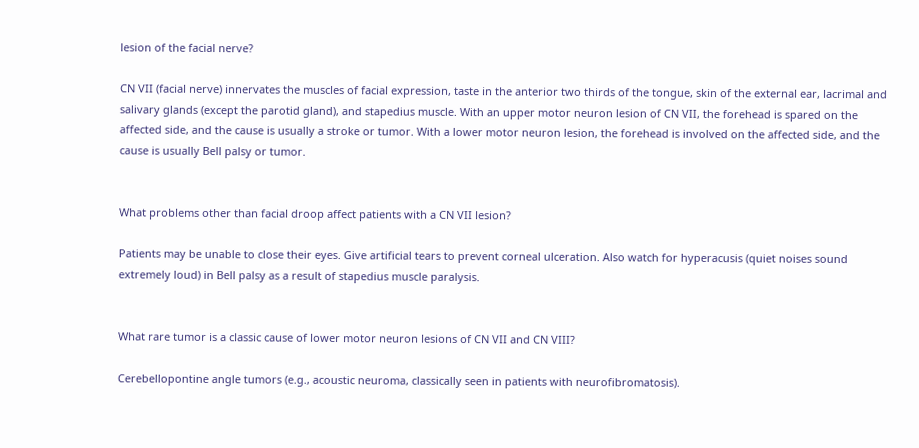lesion of the facial nerve?

CN VII (facial nerve) innervates the muscles of facial expression, taste in the anterior two thirds of the tongue, skin of the external ear, lacrimal and salivary glands (except the parotid gland), and stapedius muscle. With an upper motor neuron lesion of CN VII, the forehead is spared on the affected side, and the cause is usually a stroke or tumor. With a lower motor neuron lesion, the forehead is involved on the affected side, and the cause is usually Bell palsy or tumor.


What problems other than facial droop affect patients with a CN VII lesion?

Patients may be unable to close their eyes. Give artificial tears to prevent corneal ulceration. Also watch for hyperacusis (quiet noises sound extremely loud) in Bell palsy as a result of stapedius muscle paralysis.


What rare tumor is a classic cause of lower motor neuron lesions of CN VII and CN VIII?

Cerebellopontine angle tumors (e.g., acoustic neuroma, classically seen in patients with neurofibromatosis).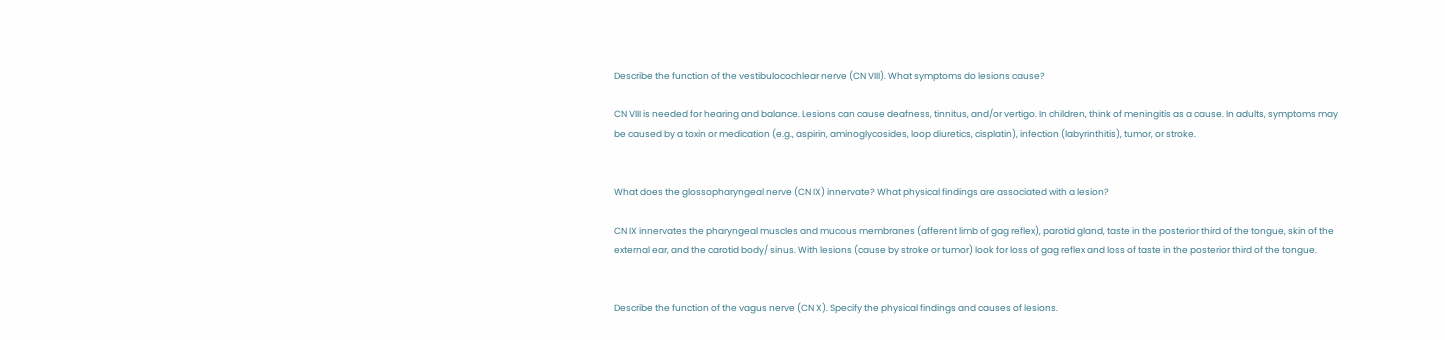Describe the function of the vestibulocochlear nerve (CN VIII). What symptoms do lesions cause?

CN VIII is needed for hearing and balance. Lesions can cause deafness, tinnitus, and/or vertigo. In children, think of meningitis as a cause. In adults, symptoms may be caused by a toxin or medication (e.g., aspirin, aminoglycosides, loop diuretics, cisplatin), infection (labyrinthitis), tumor, or stroke.


What does the glossopharyngeal nerve (CN IX) innervate? What physical findings are associated with a lesion?

CN IX innervates the pharyngeal muscles and mucous membranes (afferent limb of gag reflex), parotid gland, taste in the posterior third of the tongue, skin of the external ear, and the carotid body/ sinus. With lesions (cause by stroke or tumor) look for loss of gag reflex and loss of taste in the posterior third of the tongue.


Describe the function of the vagus nerve (CN X). Specify the physical findings and causes of lesions.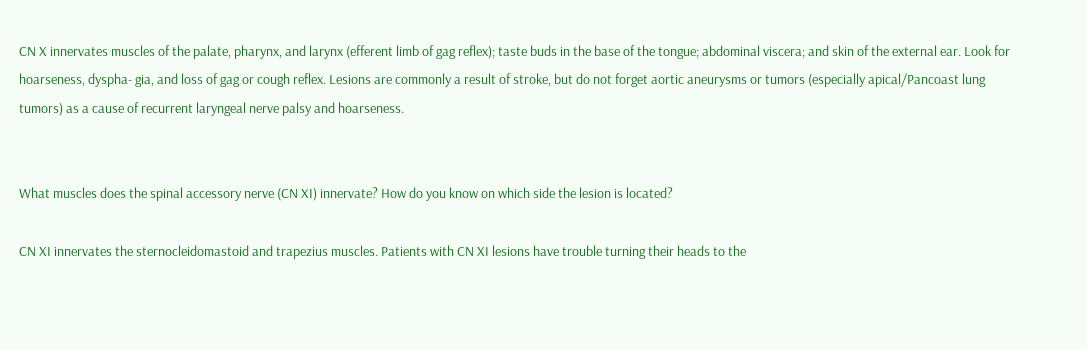CN X innervates muscles of the palate, pharynx, and larynx (efferent limb of gag reflex); taste buds in the base of the tongue; abdominal viscera; and skin of the external ear. Look for hoarseness, dyspha- gia, and loss of gag or cough reflex. Lesions are commonly a result of stroke, but do not forget aortic aneurysms or tumors (especially apical/Pancoast lung tumors) as a cause of recurrent laryngeal nerve palsy and hoarseness.


What muscles does the spinal accessory nerve (CN XI) innervate? How do you know on which side the lesion is located?

CN XI innervates the sternocleidomastoid and trapezius muscles. Patients with CN XI lesions have trouble turning their heads to the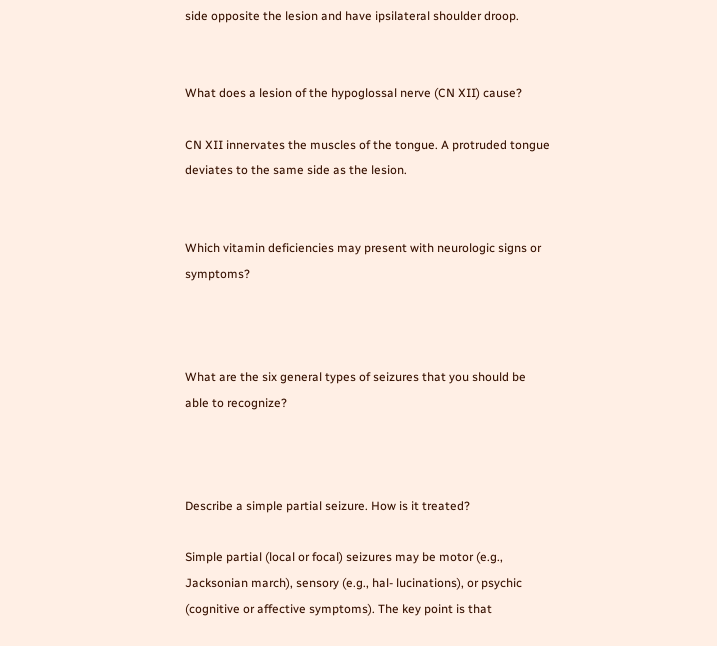side opposite the lesion and have ipsilateral shoulder droop.


What does a lesion of the hypoglossal nerve (CN XII) cause?

CN XII innervates the muscles of the tongue. A protruded tongue deviates to the same side as the lesion.


Which vitamin deficiencies may present with neurologic signs or symptoms?



What are the six general types of seizures that you should be able to recognize?



Describe a simple partial seizure. How is it treated?

Simple partial (local or focal) seizures may be motor (e.g., Jacksonian march), sensory (e.g., hal- lucinations), or psychic (cognitive or affective symptoms). The key point is that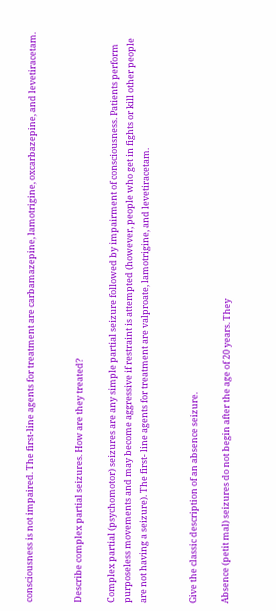consciousness is not impaired. The first-line agents for treatment are carbamazepine, lamotrigine, oxcarbazepine, and levetiracetam.


Describe complex partial seizures. How are they treated?

Complex partial (psychomotor) seizures are any simple partial seizure followed by impairment of consciousness. Patients perform purposeless movements and may become aggressive if restraint is attempted (however, people who get in fights or kill other people are not having a seizure). The first- line agents for treatment are valproate, lamotrigine, and levetiracetam.


Give the classic description of an absence seizure.

Absence (petit mal) seizures do not begin after the age of 20 years. They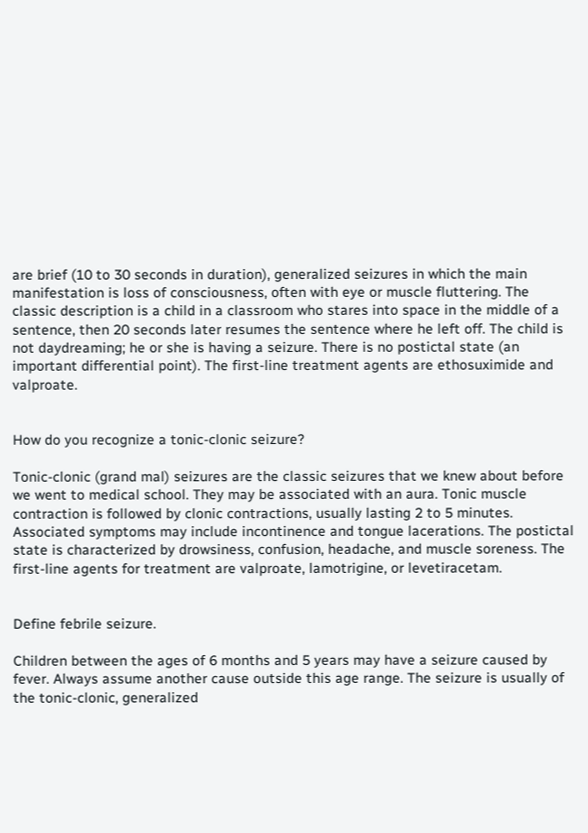are brief (10 to 30 seconds in duration), generalized seizures in which the main manifestation is loss of consciousness, often with eye or muscle fluttering. The classic description is a child in a classroom who stares into space in the middle of a sentence, then 20 seconds later resumes the sentence where he left off. The child is not daydreaming; he or she is having a seizure. There is no postictal state (an important differential point). The first-line treatment agents are ethosuximide and valproate.


How do you recognize a tonic-clonic seizure?

Tonic-clonic (grand mal) seizures are the classic seizures that we knew about before we went to medical school. They may be associated with an aura. Tonic muscle contraction is followed by clonic contractions, usually lasting 2 to 5 minutes. Associated symptoms may include incontinence and tongue lacerations. The postictal state is characterized by drowsiness, confusion, headache, and muscle soreness. The first-line agents for treatment are valproate, lamotrigine, or levetiracetam.


Define febrile seizure.

Children between the ages of 6 months and 5 years may have a seizure caused by fever. Always assume another cause outside this age range. The seizure is usually of the tonic-clonic, generalized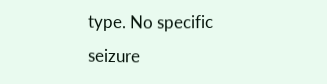type. No specific seizure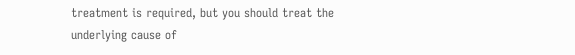treatment is required, but you should treat the underlying cause of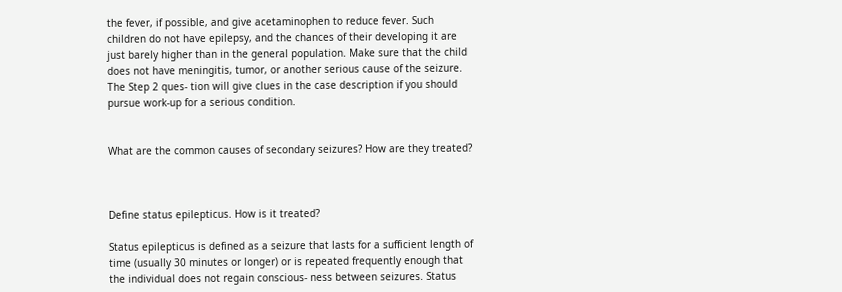the fever, if possible, and give acetaminophen to reduce fever. Such children do not have epilepsy, and the chances of their developing it are just barely higher than in the general population. Make sure that the child does not have meningitis, tumor, or another serious cause of the seizure. The Step 2 ques- tion will give clues in the case description if you should pursue work-up for a serious condition.


What are the common causes of secondary seizures? How are they treated?



Define status epilepticus. How is it treated?

Status epilepticus is defined as a seizure that lasts for a sufficient length of time (usually 30 minutes or longer) or is repeated frequently enough that the individual does not regain conscious- ness between seizures. Status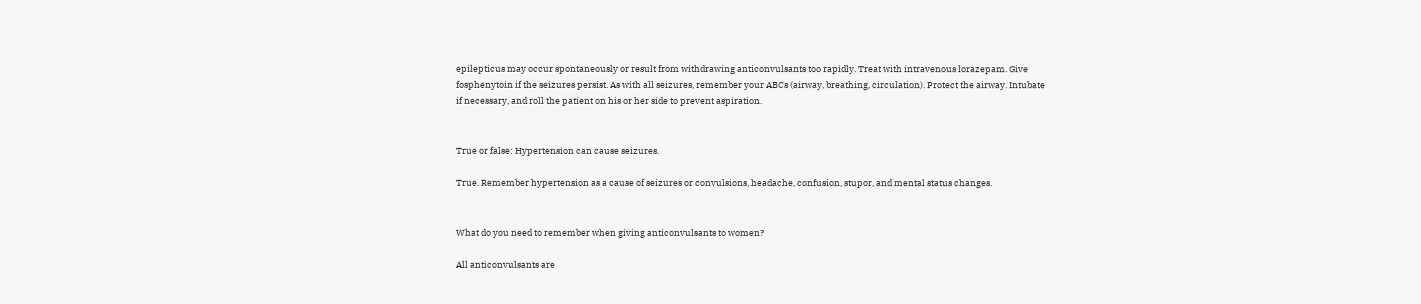epilepticus may occur spontaneously or result from withdrawing anticonvulsants too rapidly. Treat with intravenous lorazepam. Give fosphenytoin if the seizures persist. As with all seizures, remember your ABCs (airway, breathing, circulation). Protect the airway. Intubate if necessary, and roll the patient on his or her side to prevent aspiration.


True or false: Hypertension can cause seizures.

True. Remember hypertension as a cause of seizures or convulsions, headache, confusion, stupor, and mental status changes.


What do you need to remember when giving anticonvulsants to women?

All anticonvulsants are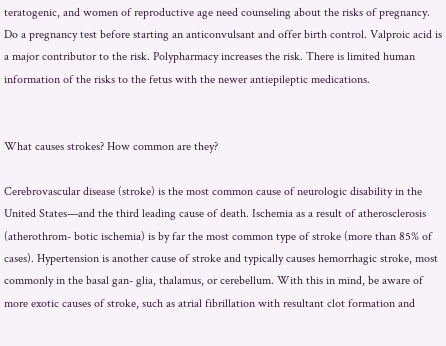teratogenic, and women of reproductive age need counseling about the risks of pregnancy. Do a pregnancy test before starting an anticonvulsant and offer birth control. Valproic acid is a major contributor to the risk. Polypharmacy increases the risk. There is limited human information of the risks to the fetus with the newer antiepileptic medications.


What causes strokes? How common are they?

Cerebrovascular disease (stroke) is the most common cause of neurologic disability in the United States—and the third leading cause of death. Ischemia as a result of atherosclerosis (atherothrom- botic ischemia) is by far the most common type of stroke (more than 85% of cases). Hypertension is another cause of stroke and typically causes hemorrhagic stroke, most commonly in the basal gan- glia, thalamus, or cerebellum. With this in mind, be aware of more exotic causes of stroke, such as atrial fibrillation with resultant clot formation and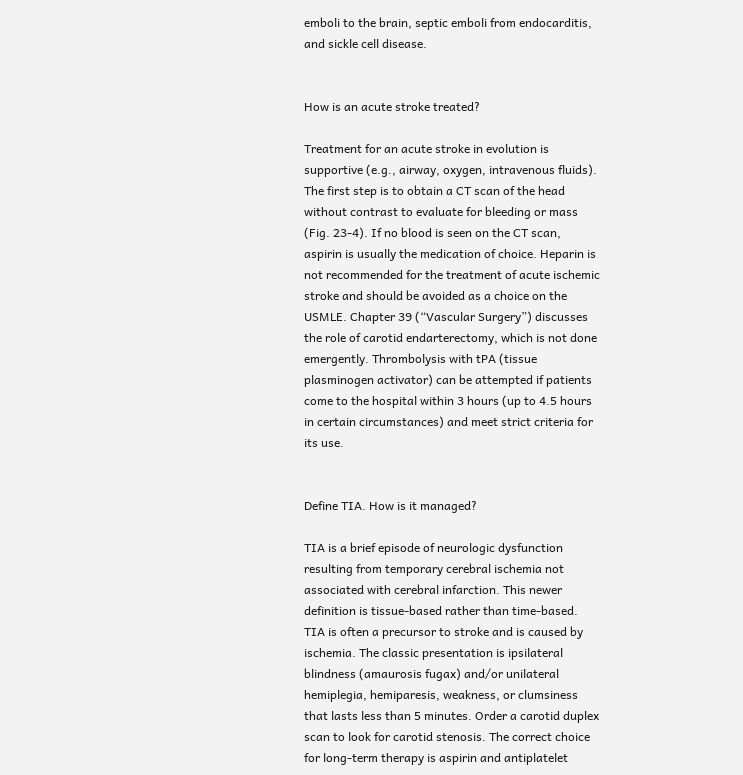emboli to the brain, septic emboli from endocarditis, and sickle cell disease.


How is an acute stroke treated?

Treatment for an acute stroke in evolution is supportive (e.g., airway, oxygen, intravenous fluids). The first step is to obtain a CT scan of the head without contrast to evaluate for bleeding or mass (Fig. 23-4). If no blood is seen on the CT scan, aspirin is usually the medication of choice. Heparin is not recommended for the treatment of acute ischemic stroke and should be avoided as a choice on the USMLE. Chapter 39 (“Vascular Surgery”) discusses the role of carotid endarterectomy, which is not done emergently. Thrombolysis with tPA (tissue plasminogen activator) can be attempted if patients come to the hospital within 3 hours (up to 4.5 hours in certain circumstances) and meet strict criteria for its use.


Define TIA. How is it managed?

TIA is a brief episode of neurologic dysfunction resulting from temporary cerebral ischemia not associated with cerebral infarction. This newer definition is tissue-based rather than time-based. TIA is often a precursor to stroke and is caused by ischemia. The classic presentation is ipsilateral blindness (amaurosis fugax) and/or unilateral hemiplegia, hemiparesis, weakness, or clumsiness that lasts less than 5 minutes. Order a carotid duplex scan to look for carotid stenosis. The correct choice for long-term therapy is aspirin and antiplatelet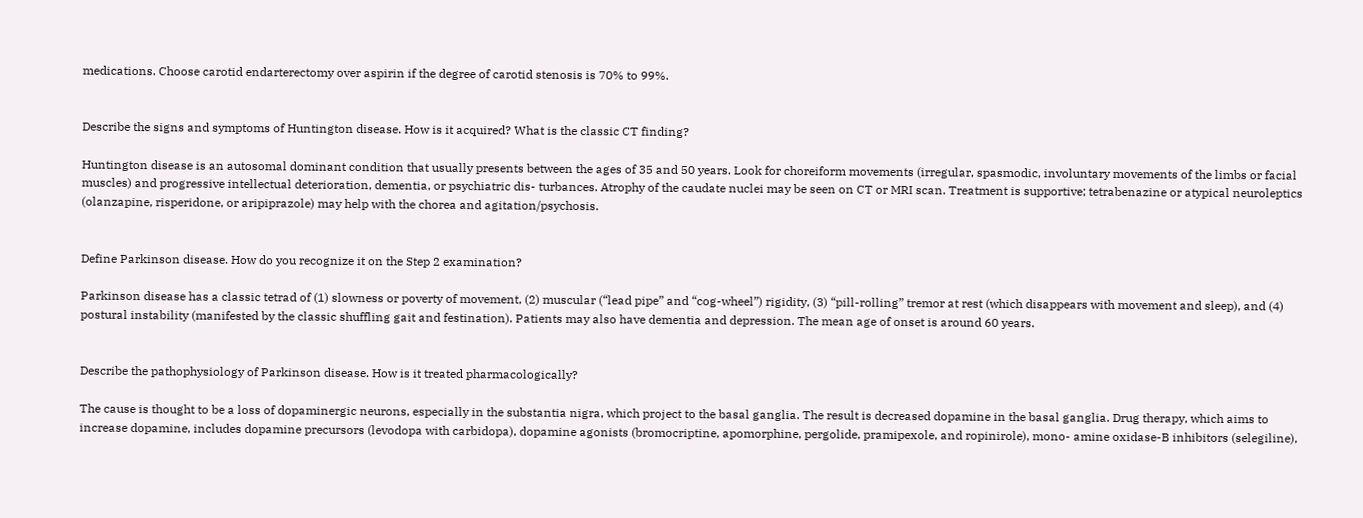medications. Choose carotid endarterectomy over aspirin if the degree of carotid stenosis is 70% to 99%.


Describe the signs and symptoms of Huntington disease. How is it acquired? What is the classic CT finding?

Huntington disease is an autosomal dominant condition that usually presents between the ages of 35 and 50 years. Look for choreiform movements (irregular, spasmodic, involuntary movements of the limbs or facial muscles) and progressive intellectual deterioration, dementia, or psychiatric dis- turbances. Atrophy of the caudate nuclei may be seen on CT or MRI scan. Treatment is supportive; tetrabenazine or atypical neuroleptics (olanzapine, risperidone, or aripiprazole) may help with the chorea and agitation/psychosis.


Define Parkinson disease. How do you recognize it on the Step 2 examination?

Parkinson disease has a classic tetrad of (1) slowness or poverty of movement, (2) muscular (“lead pipe” and “cog-wheel”) rigidity, (3) “pill-rolling” tremor at rest (which disappears with movement and sleep), and (4) postural instability (manifested by the classic shuffling gait and festination). Patients may also have dementia and depression. The mean age of onset is around 60 years.


Describe the pathophysiology of Parkinson disease. How is it treated pharmacologically?

The cause is thought to be a loss of dopaminergic neurons, especially in the substantia nigra, which project to the basal ganglia. The result is decreased dopamine in the basal ganglia. Drug therapy, which aims to increase dopamine, includes dopamine precursors (levodopa with carbidopa), dopamine agonists (bromocriptine, apomorphine, pergolide, pramipexole, and ropinirole), mono- amine oxidase-B inhibitors (selegiline),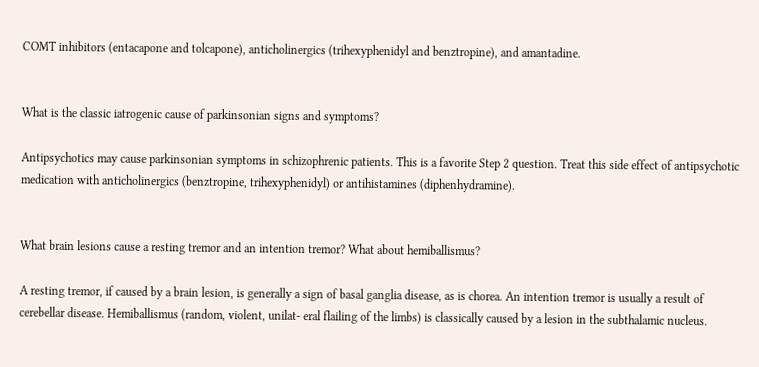COMT inhibitors (entacapone and tolcapone), anticholinergics (trihexyphenidyl and benztropine), and amantadine.


What is the classic iatrogenic cause of parkinsonian signs and symptoms?

Antipsychotics may cause parkinsonian symptoms in schizophrenic patients. This is a favorite Step 2 question. Treat this side effect of antipsychotic medication with anticholinergics (benztropine, trihexyphenidyl) or antihistamines (diphenhydramine).


What brain lesions cause a resting tremor and an intention tremor? What about hemiballismus?

A resting tremor, if caused by a brain lesion, is generally a sign of basal ganglia disease, as is chorea. An intention tremor is usually a result of cerebellar disease. Hemiballismus (random, violent, unilat- eral flailing of the limbs) is classically caused by a lesion in the subthalamic nucleus.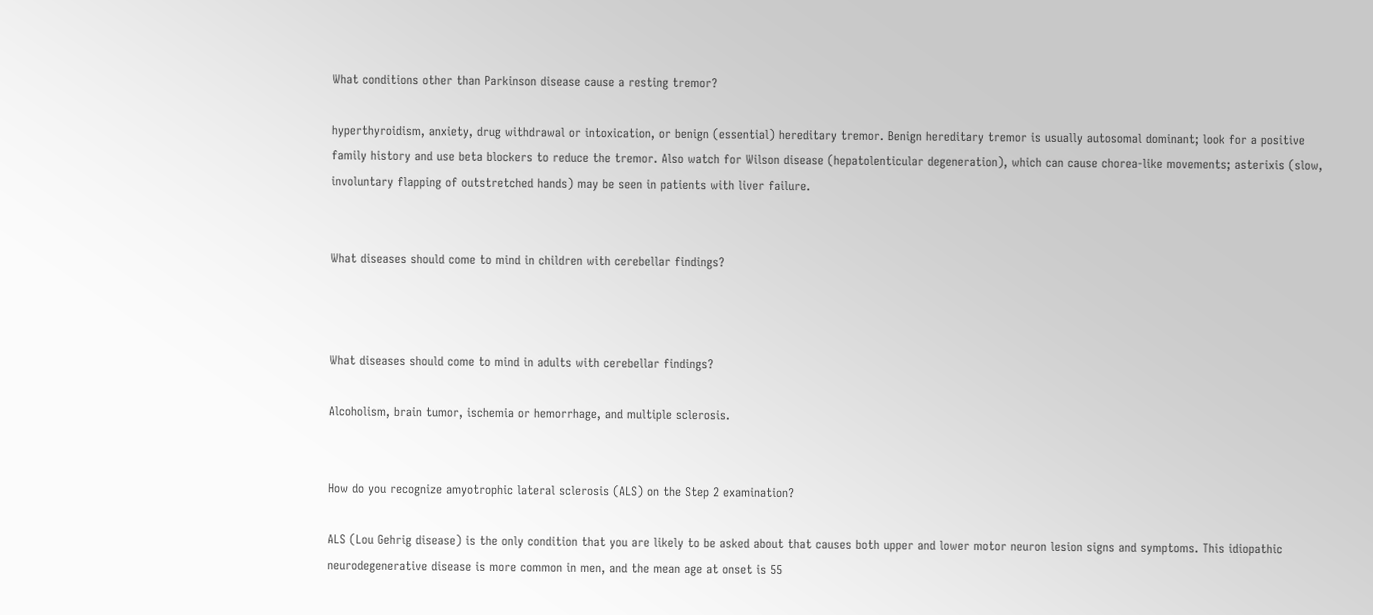What conditions other than Parkinson disease cause a resting tremor?

hyperthyroidism, anxiety, drug withdrawal or intoxication, or benign (essential) hereditary tremor. Benign hereditary tremor is usually autosomal dominant; look for a positive family history and use beta blockers to reduce the tremor. Also watch for Wilson disease (hepatolenticular degeneration), which can cause chorea-like movements; asterixis (slow, involuntary flapping of outstretched hands) may be seen in patients with liver failure.


What diseases should come to mind in children with cerebellar findings?



What diseases should come to mind in adults with cerebellar findings?

Alcoholism, brain tumor, ischemia or hemorrhage, and multiple sclerosis.


How do you recognize amyotrophic lateral sclerosis (ALS) on the Step 2 examination?

ALS (Lou Gehrig disease) is the only condition that you are likely to be asked about that causes both upper and lower motor neuron lesion signs and symptoms. This idiopathic neurodegenerative disease is more common in men, and the mean age at onset is 55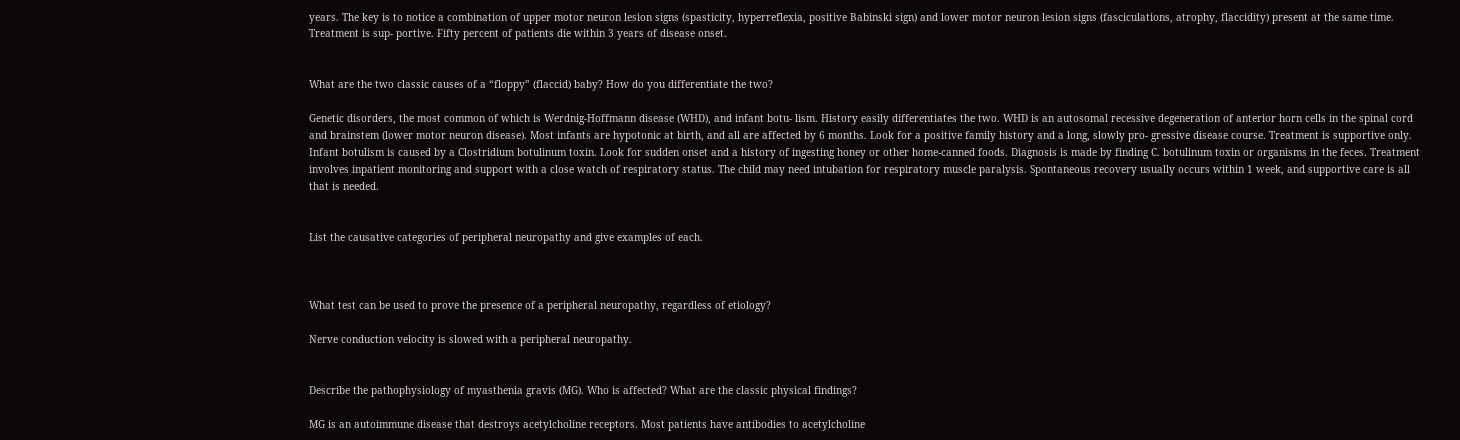years. The key is to notice a combination of upper motor neuron lesion signs (spasticity, hyperreflexia, positive Babinski sign) and lower motor neuron lesion signs (fasciculations, atrophy, flaccidity) present at the same time. Treatment is sup- portive. Fifty percent of patients die within 3 years of disease onset.


What are the two classic causes of a “floppy” (flaccid) baby? How do you differentiate the two?

Genetic disorders, the most common of which is Werdnig-Hoffmann disease (WHD), and infant botu- lism. History easily differentiates the two. WHD is an autosomal recessive degeneration of anterior horn cells in the spinal cord and brainstem (lower motor neuron disease). Most infants are hypotonic at birth, and all are affected by 6 months. Look for a positive family history and a long, slowly pro- gressive disease course. Treatment is supportive only. Infant botulism is caused by a Clostridium botulinum toxin. Look for sudden onset and a history of ingesting honey or other home-canned foods. Diagnosis is made by finding C. botulinum toxin or organisms in the feces. Treatment involves inpatient monitoring and support with a close watch of respiratory status. The child may need intubation for respiratory muscle paralysis. Spontaneous recovery usually occurs within 1 week, and supportive care is all that is needed.


List the causative categories of peripheral neuropathy and give examples of each.



What test can be used to prove the presence of a peripheral neuropathy, regardless of etiology?

Nerve conduction velocity is slowed with a peripheral neuropathy.


Describe the pathophysiology of myasthenia gravis (MG). Who is affected? What are the classic physical findings?

MG is an autoimmune disease that destroys acetylcholine receptors. Most patients have antibodies to acetylcholine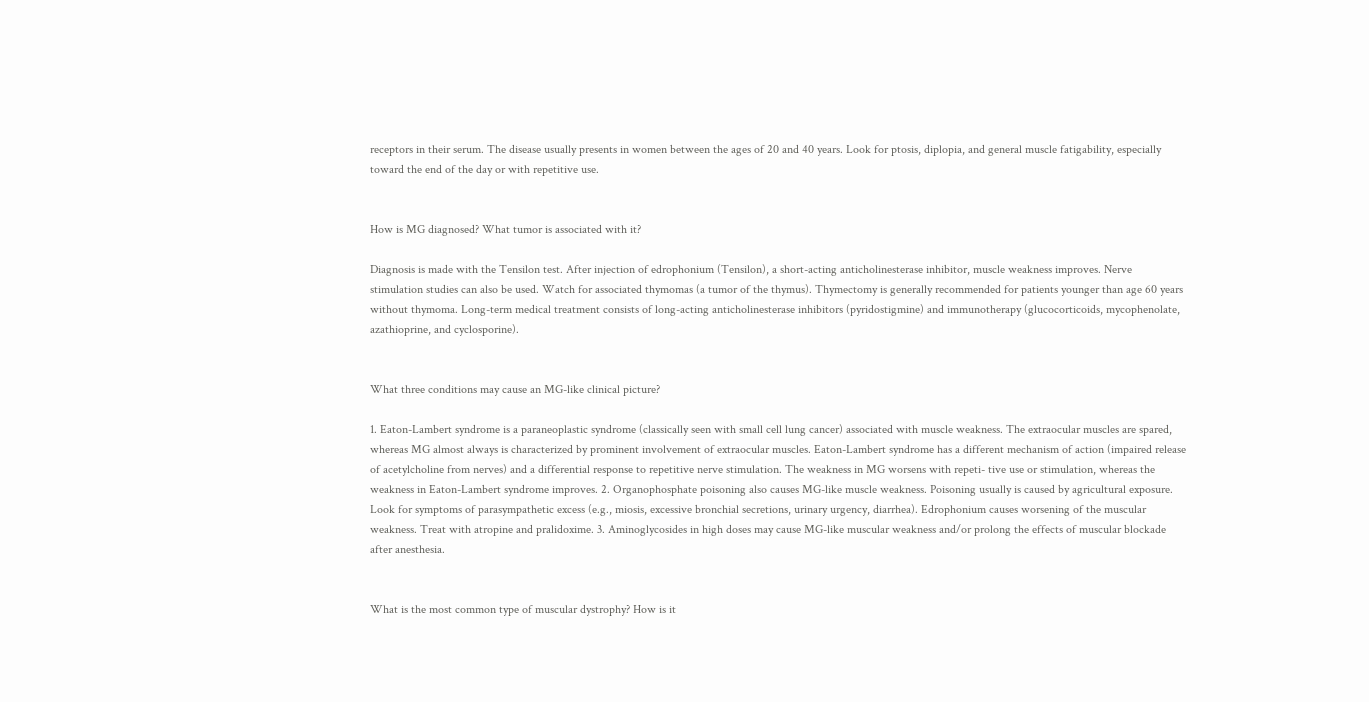receptors in their serum. The disease usually presents in women between the ages of 20 and 40 years. Look for ptosis, diplopia, and general muscle fatigability, especially toward the end of the day or with repetitive use.


How is MG diagnosed? What tumor is associated with it?

Diagnosis is made with the Tensilon test. After injection of edrophonium (Tensilon), a short-acting anticholinesterase inhibitor, muscle weakness improves. Nerve stimulation studies can also be used. Watch for associated thymomas (a tumor of the thymus). Thymectomy is generally recommended for patients younger than age 60 years without thymoma. Long-term medical treatment consists of long-acting anticholinesterase inhibitors (pyridostigmine) and immunotherapy (glucocorticoids, mycophenolate, azathioprine, and cyclosporine).


What three conditions may cause an MG-like clinical picture?

1. Eaton-Lambert syndrome is a paraneoplastic syndrome (classically seen with small cell lung cancer) associated with muscle weakness. The extraocular muscles are spared, whereas MG almost always is characterized by prominent involvement of extraocular muscles. Eaton-Lambert syndrome has a different mechanism of action (impaired release of acetylcholine from nerves) and a differential response to repetitive nerve stimulation. The weakness in MG worsens with repeti- tive use or stimulation, whereas the weakness in Eaton-Lambert syndrome improves. 2. Organophosphate poisoning also causes MG-like muscle weakness. Poisoning usually is caused by agricultural exposure. Look for symptoms of parasympathetic excess (e.g., miosis, excessive bronchial secretions, urinary urgency, diarrhea). Edrophonium causes worsening of the muscular weakness. Treat with atropine and pralidoxime. 3. Aminoglycosides in high doses may cause MG-like muscular weakness and/or prolong the effects of muscular blockade after anesthesia.


What is the most common type of muscular dystrophy? How is it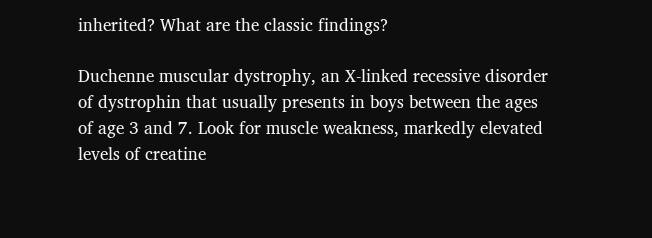inherited? What are the classic findings?

Duchenne muscular dystrophy, an X-linked recessive disorder of dystrophin that usually presents in boys between the ages of age 3 and 7. Look for muscle weakness, markedly elevated levels of creatine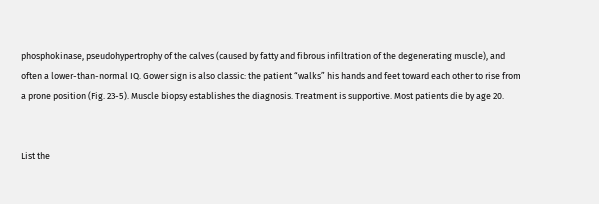phosphokinase, pseudohypertrophy of the calves (caused by fatty and fibrous infiltration of the degenerating muscle), and often a lower-than-normal IQ. Gower sign is also classic: the patient “walks” his hands and feet toward each other to rise from a prone position (Fig. 23-5). Muscle biopsy establishes the diagnosis. Treatment is supportive. Most patients die by age 20.


List the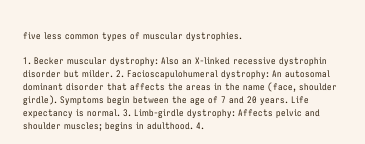five less common types of muscular dystrophies.

1. Becker muscular dystrophy: Also an X-linked recessive dystrophin disorder but milder. 2. Facioscapulohumeral dystrophy: An autosomal dominant disorder that affects the areas in the name (face, shoulder girdle). Symptoms begin between the age of 7 and 20 years. Life expectancy is normal. 3. Limb-girdle dystrophy: Affects pelvic and shoulder muscles; begins in adulthood. 4.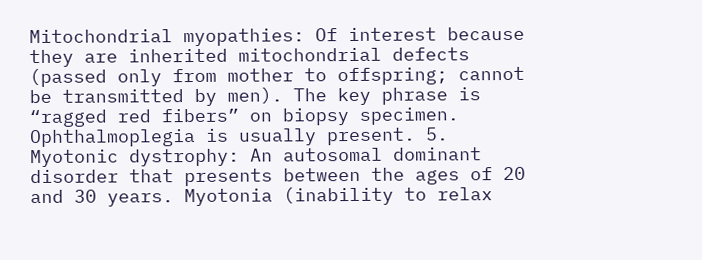Mitochondrial myopathies: Of interest because they are inherited mitochondrial defects (passed only from mother to offspring; cannot be transmitted by men). The key phrase is “ragged red fibers” on biopsy specimen. Ophthalmoplegia is usually present. 5. Myotonic dystrophy: An autosomal dominant disorder that presents between the ages of 20 and 30 years. Myotonia (inability to relax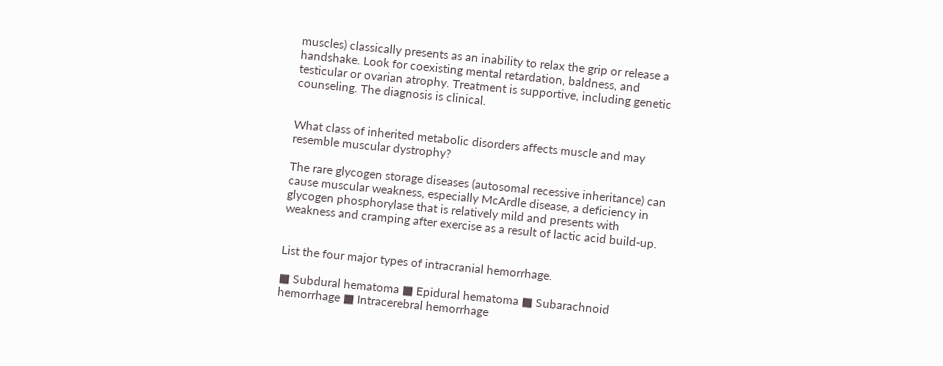muscles) classically presents as an inability to relax the grip or release a handshake. Look for coexisting mental retardation, baldness, and testicular or ovarian atrophy. Treatment is supportive, including genetic counseling. The diagnosis is clinical.


What class of inherited metabolic disorders affects muscle and may resemble muscular dystrophy?

The rare glycogen storage diseases (autosomal recessive inheritance) can cause muscular weakness, especially McArdle disease, a deficiency in glycogen phosphorylase that is relatively mild and presents with weakness and cramping after exercise as a result of lactic acid build-up.


List the four major types of intracranial hemorrhage.

■ Subdural hematoma ■ Epidural hematoma ■ Subarachnoid hemorrhage ■ Intracerebral hemorrhage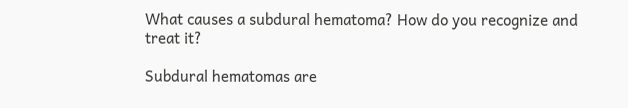What causes a subdural hematoma? How do you recognize and treat it?

Subdural hematomas are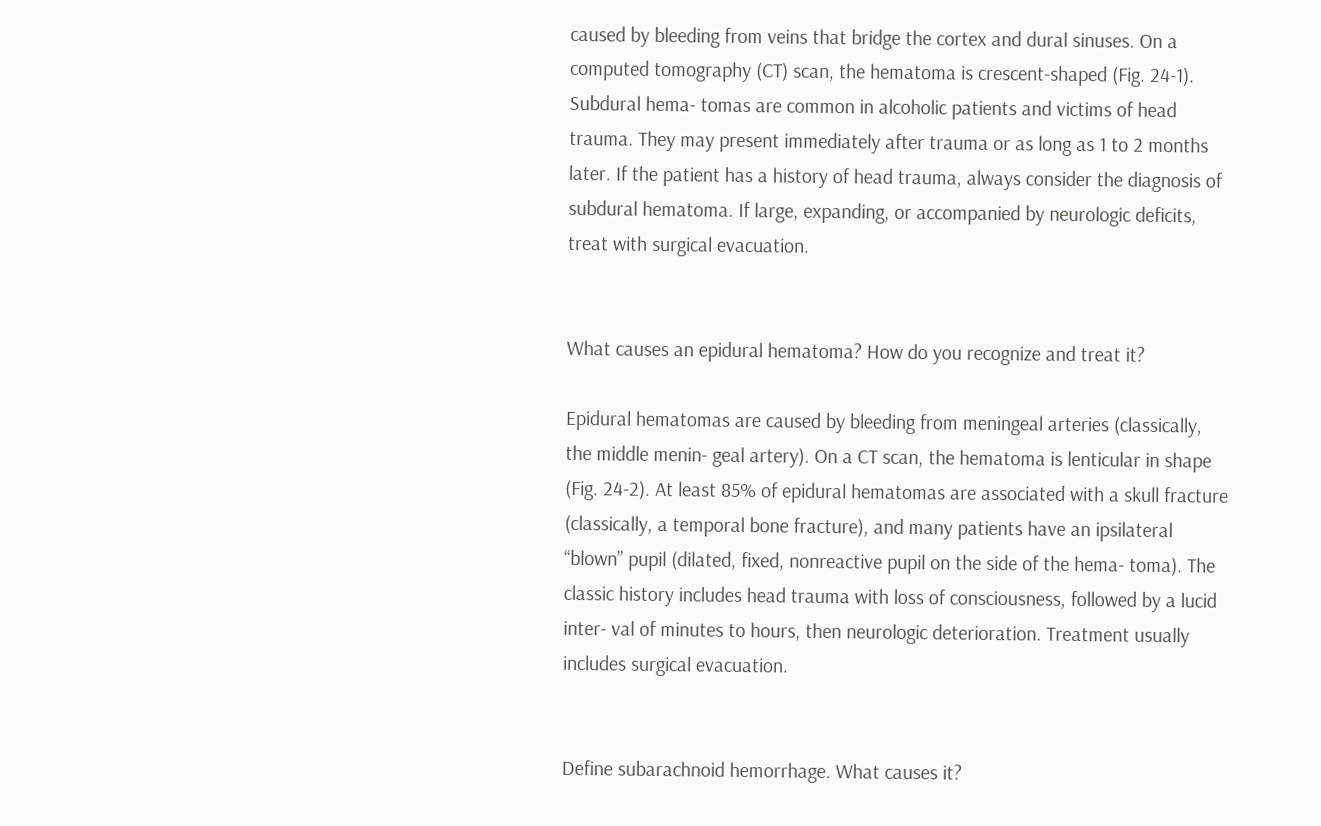caused by bleeding from veins that bridge the cortex and dural sinuses. On a computed tomography (CT) scan, the hematoma is crescent-shaped (Fig. 24-1). Subdural hema- tomas are common in alcoholic patients and victims of head trauma. They may present immediately after trauma or as long as 1 to 2 months later. If the patient has a history of head trauma, always consider the diagnosis of subdural hematoma. If large, expanding, or accompanied by neurologic deficits, treat with surgical evacuation.


What causes an epidural hematoma? How do you recognize and treat it?

Epidural hematomas are caused by bleeding from meningeal arteries (classically, the middle menin- geal artery). On a CT scan, the hematoma is lenticular in shape (Fig. 24-2). At least 85% of epidural hematomas are associated with a skull fracture (classically, a temporal bone fracture), and many patients have an ipsilateral “blown” pupil (dilated, fixed, nonreactive pupil on the side of the hema- toma). The classic history includes head trauma with loss of consciousness, followed by a lucid inter- val of minutes to hours, then neurologic deterioration. Treatment usually includes surgical evacuation.


Define subarachnoid hemorrhage. What causes it?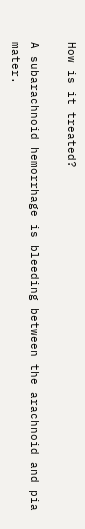How is it treated?

A subarachnoid hemorrhage is bleeding between the arachnoid and pia mater.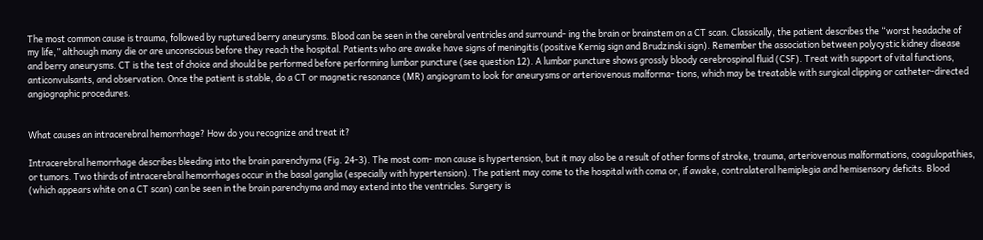The most common cause is trauma, followed by ruptured berry aneurysms. Blood can be seen in the cerebral ventricles and surround- ing the brain or brainstem on a CT scan. Classically, the patient describes the “worst headache of my life,” although many die or are unconscious before they reach the hospital. Patients who are awake have signs of meningitis (positive Kernig sign and Brudzinski sign). Remember the association between polycystic kidney disease and berry aneurysms. CT is the test of choice and should be performed before performing lumbar puncture (see question 12). A lumbar puncture shows grossly bloody cerebrospinal fluid (CSF). Treat with support of vital functions, anticonvulsants, and observation. Once the patient is stable, do a CT or magnetic resonance (MR) angiogram to look for aneurysms or arteriovenous malforma- tions, which may be treatable with surgical clipping or catheter-directed angiographic procedures.


What causes an intracerebral hemorrhage? How do you recognize and treat it?

Intracerebral hemorrhage describes bleeding into the brain parenchyma (Fig. 24-3). The most com- mon cause is hypertension, but it may also be a result of other forms of stroke, trauma, arteriovenous malformations, coagulopathies, or tumors. Two thirds of intracerebral hemorrhages occur in the basal ganglia (especially with hypertension). The patient may come to the hospital with coma or, if awake, contralateral hemiplegia and hemisensory deficits. Blood (which appears white on a CT scan) can be seen in the brain parenchyma and may extend into the ventricles. Surgery is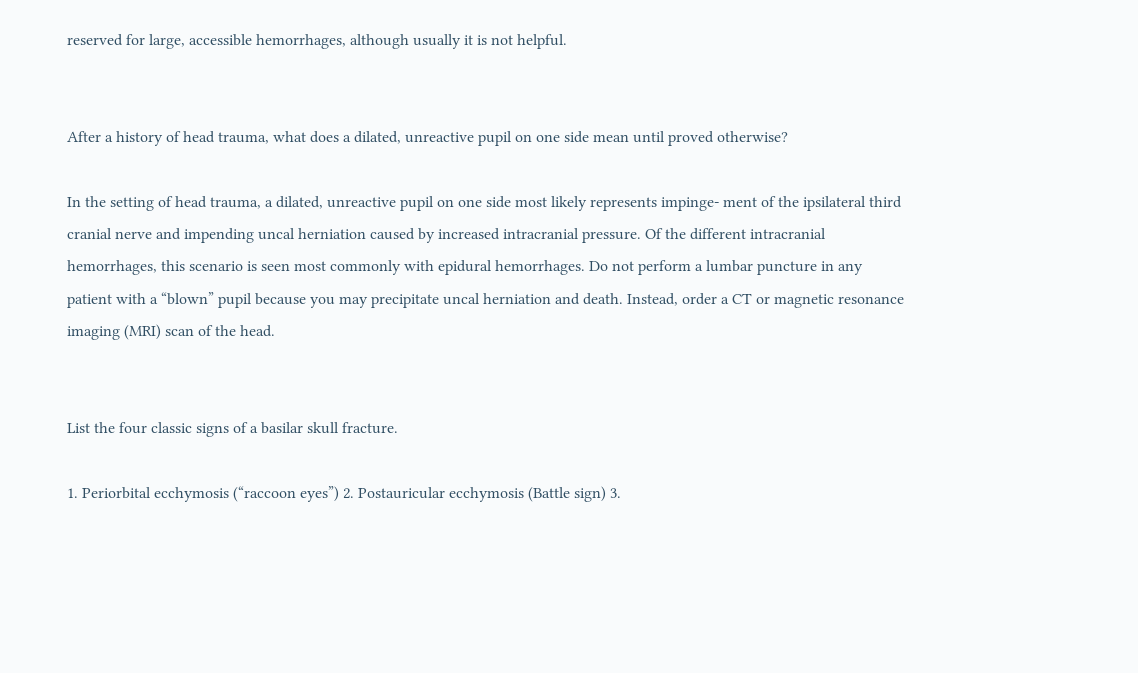reserved for large, accessible hemorrhages, although usually it is not helpful.


After a history of head trauma, what does a dilated, unreactive pupil on one side mean until proved otherwise?

In the setting of head trauma, a dilated, unreactive pupil on one side most likely represents impinge- ment of the ipsilateral third cranial nerve and impending uncal herniation caused by increased intracranial pressure. Of the different intracranial hemorrhages, this scenario is seen most commonly with epidural hemorrhages. Do not perform a lumbar puncture in any patient with a “blown” pupil because you may precipitate uncal herniation and death. Instead, order a CT or magnetic resonance imaging (MRI) scan of the head.


List the four classic signs of a basilar skull fracture.

1. Periorbital ecchymosis (“raccoon eyes”) 2. Postauricular ecchymosis (Battle sign) 3.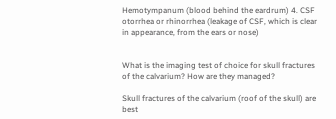Hemotympanum (blood behind the eardrum) 4. CSF otorrhea or rhinorrhea (leakage of CSF, which is clear in appearance, from the ears or nose)


What is the imaging test of choice for skull fractures of the calvarium? How are they managed?

Skull fractures of the calvarium (roof of the skull) are best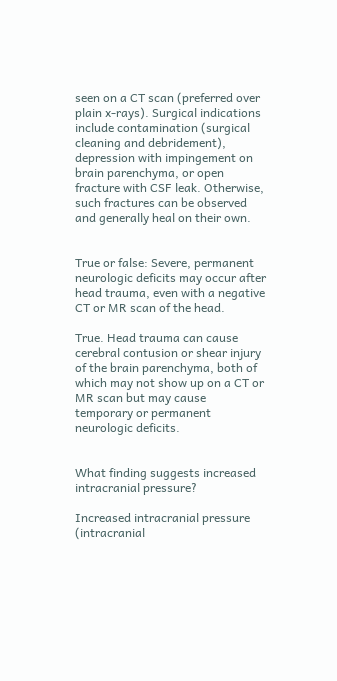seen on a CT scan (preferred over plain x-rays). Surgical indications include contamination (surgical cleaning and debridement), depression with impingement on brain parenchyma, or open fracture with CSF leak. Otherwise, such fractures can be observed and generally heal on their own.


True or false: Severe, permanent neurologic deficits may occur after head trauma, even with a negative CT or MR scan of the head.

True. Head trauma can cause cerebral contusion or shear injury of the brain parenchyma, both of which may not show up on a CT or MR scan but may cause temporary or permanent neurologic deficits.


What finding suggests increased intracranial pressure?

Increased intracranial pressure (intracranial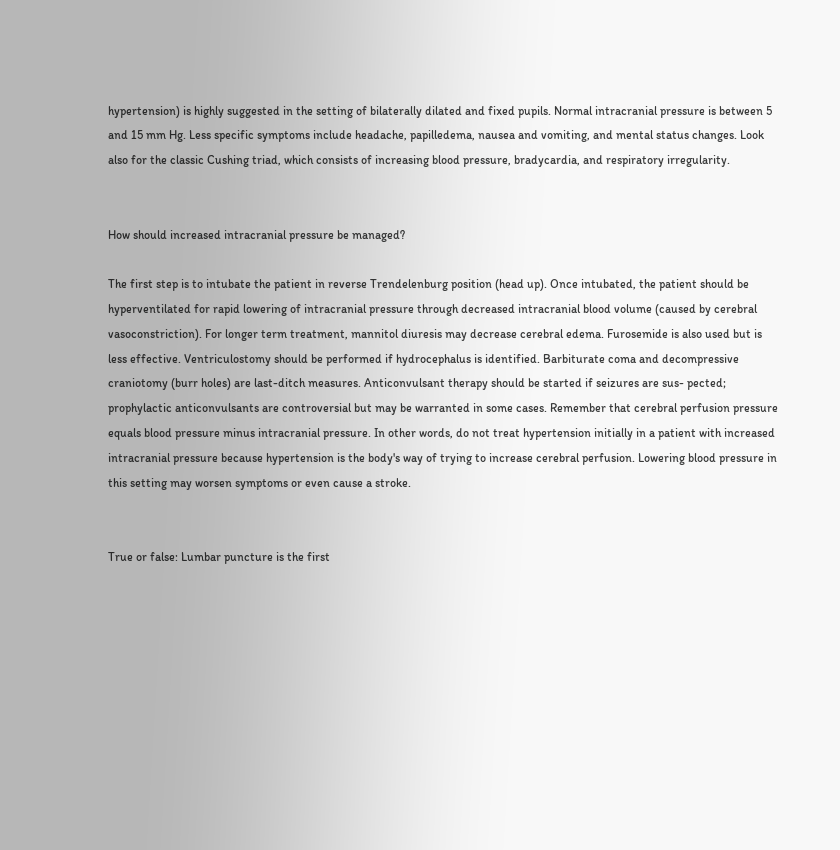hypertension) is highly suggested in the setting of bilaterally dilated and fixed pupils. Normal intracranial pressure is between 5 and 15 mm Hg. Less specific symptoms include headache, papilledema, nausea and vomiting, and mental status changes. Look also for the classic Cushing triad, which consists of increasing blood pressure, bradycardia, and respiratory irregularity.


How should increased intracranial pressure be managed?

The first step is to intubate the patient in reverse Trendelenburg position (head up). Once intubated, the patient should be hyperventilated for rapid lowering of intracranial pressure through decreased intracranial blood volume (caused by cerebral vasoconstriction). For longer term treatment, mannitol diuresis may decrease cerebral edema. Furosemide is also used but is less effective. Ventriculostomy should be performed if hydrocephalus is identified. Barbiturate coma and decompressive craniotomy (burr holes) are last-ditch measures. Anticonvulsant therapy should be started if seizures are sus- pected; prophylactic anticonvulsants are controversial but may be warranted in some cases. Remember that cerebral perfusion pressure equals blood pressure minus intracranial pressure. In other words, do not treat hypertension initially in a patient with increased intracranial pressure because hypertension is the body's way of trying to increase cerebral perfusion. Lowering blood pressure in this setting may worsen symptoms or even cause a stroke.


True or false: Lumbar puncture is the first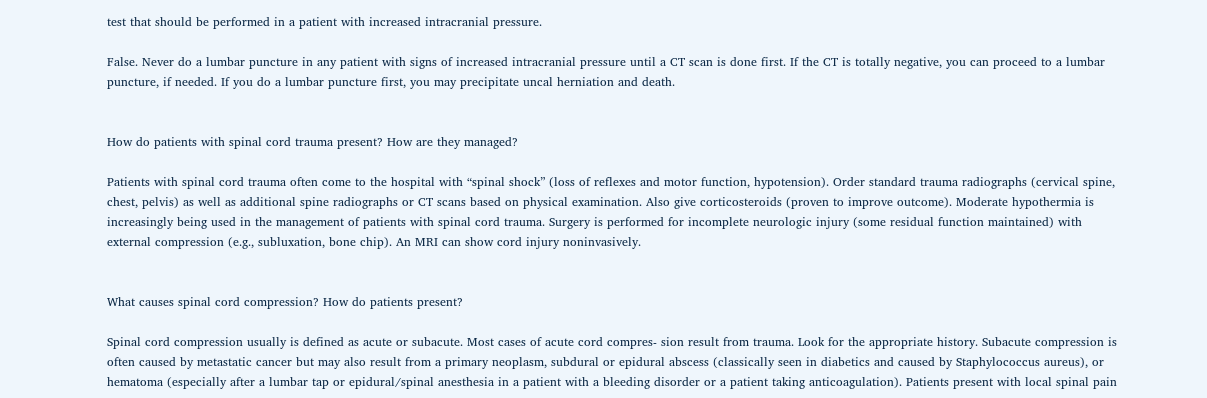test that should be performed in a patient with increased intracranial pressure.

False. Never do a lumbar puncture in any patient with signs of increased intracranial pressure until a CT scan is done first. If the CT is totally negative, you can proceed to a lumbar puncture, if needed. If you do a lumbar puncture first, you may precipitate uncal herniation and death.


How do patients with spinal cord trauma present? How are they managed?

Patients with spinal cord trauma often come to the hospital with “spinal shock” (loss of reflexes and motor function, hypotension). Order standard trauma radiographs (cervical spine, chest, pelvis) as well as additional spine radiographs or CT scans based on physical examination. Also give corticosteroids (proven to improve outcome). Moderate hypothermia is increasingly being used in the management of patients with spinal cord trauma. Surgery is performed for incomplete neurologic injury (some residual function maintained) with external compression (e.g., subluxation, bone chip). An MRI can show cord injury noninvasively.


What causes spinal cord compression? How do patients present?

Spinal cord compression usually is defined as acute or subacute. Most cases of acute cord compres- sion result from trauma. Look for the appropriate history. Subacute compression is often caused by metastatic cancer but may also result from a primary neoplasm, subdural or epidural abscess (classically seen in diabetics and caused by Staphylococcus aureus), or hematoma (especially after a lumbar tap or epidural/spinal anesthesia in a patient with a bleeding disorder or a patient taking anticoagulation). Patients present with local spinal pain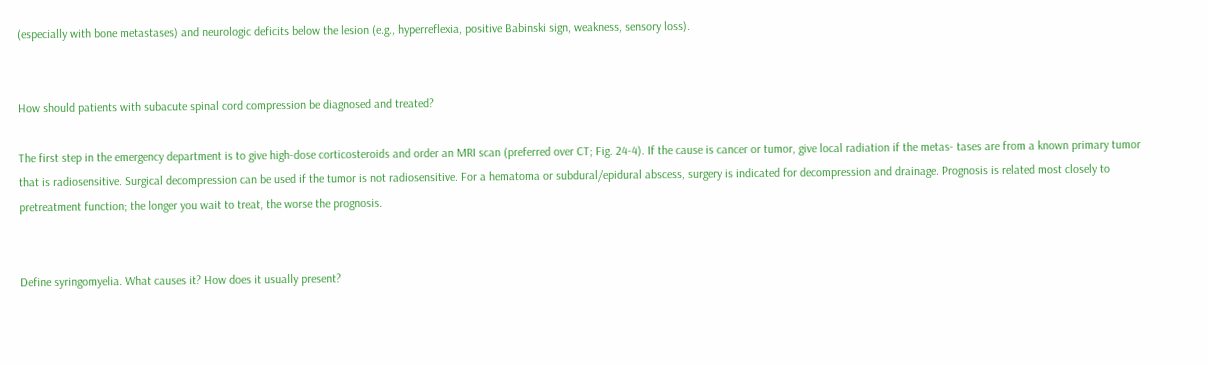(especially with bone metastases) and neurologic deficits below the lesion (e.g., hyperreflexia, positive Babinski sign, weakness, sensory loss).


How should patients with subacute spinal cord compression be diagnosed and treated?

The first step in the emergency department is to give high-dose corticosteroids and order an MRI scan (preferred over CT; Fig. 24-4). If the cause is cancer or tumor, give local radiation if the metas- tases are from a known primary tumor that is radiosensitive. Surgical decompression can be used if the tumor is not radiosensitive. For a hematoma or subdural/epidural abscess, surgery is indicated for decompression and drainage. Prognosis is related most closely to pretreatment function; the longer you wait to treat, the worse the prognosis.


Define syringomyelia. What causes it? How does it usually present?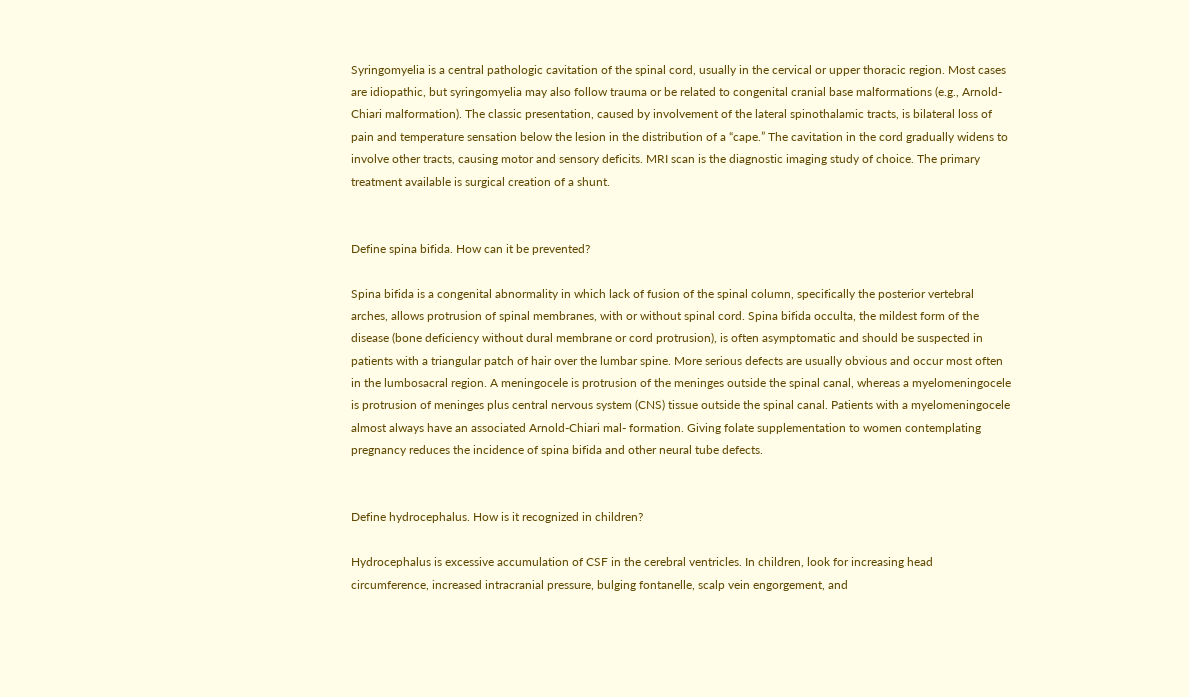Syringomyelia is a central pathologic cavitation of the spinal cord, usually in the cervical or upper thoracic region. Most cases are idiopathic, but syringomyelia may also follow trauma or be related to congenital cranial base malformations (e.g., Arnold-Chiari malformation). The classic presentation, caused by involvement of the lateral spinothalamic tracts, is bilateral loss of pain and temperature sensation below the lesion in the distribution of a “cape.” The cavitation in the cord gradually widens to involve other tracts, causing motor and sensory deficits. MRI scan is the diagnostic imaging study of choice. The primary treatment available is surgical creation of a shunt.


Define spina bifida. How can it be prevented?

Spina bifida is a congenital abnormality in which lack of fusion of the spinal column, specifically the posterior vertebral arches, allows protrusion of spinal membranes, with or without spinal cord. Spina bifida occulta, the mildest form of the disease (bone deficiency without dural membrane or cord protrusion), is often asymptomatic and should be suspected in patients with a triangular patch of hair over the lumbar spine. More serious defects are usually obvious and occur most often in the lumbosacral region. A meningocele is protrusion of the meninges outside the spinal canal, whereas a myelomeningocele is protrusion of meninges plus central nervous system (CNS) tissue outside the spinal canal. Patients with a myelomeningocele almost always have an associated Arnold-Chiari mal- formation. Giving folate supplementation to women contemplating pregnancy reduces the incidence of spina bifida and other neural tube defects.


Define hydrocephalus. How is it recognized in children?

Hydrocephalus is excessive accumulation of CSF in the cerebral ventricles. In children, look for increasing head circumference, increased intracranial pressure, bulging fontanelle, scalp vein engorgement, and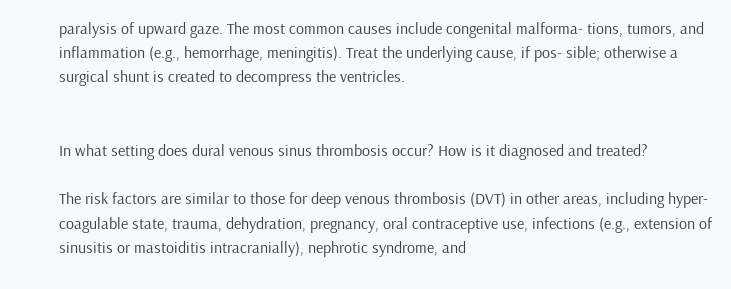paralysis of upward gaze. The most common causes include congenital malforma- tions, tumors, and inflammation (e.g., hemorrhage, meningitis). Treat the underlying cause, if pos- sible; otherwise a surgical shunt is created to decompress the ventricles.


In what setting does dural venous sinus thrombosis occur? How is it diagnosed and treated?

The risk factors are similar to those for deep venous thrombosis (DVT) in other areas, including hyper- coagulable state, trauma, dehydration, pregnancy, oral contraceptive use, infections (e.g., extension of sinusitis or mastoiditis intracranially), nephrotic syndrome, and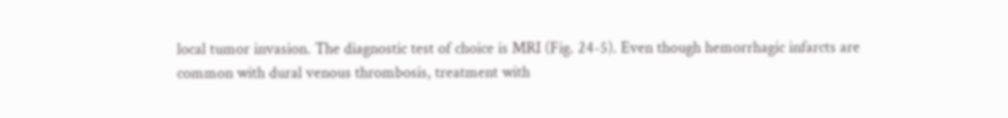local tumor invasion. The diagnostic test of choice is MRI (Fig. 24-5). Even though hemorrhagic infarcts are common with dural venous thrombosis, treatment with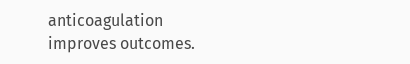anticoagulation improves outcomes.